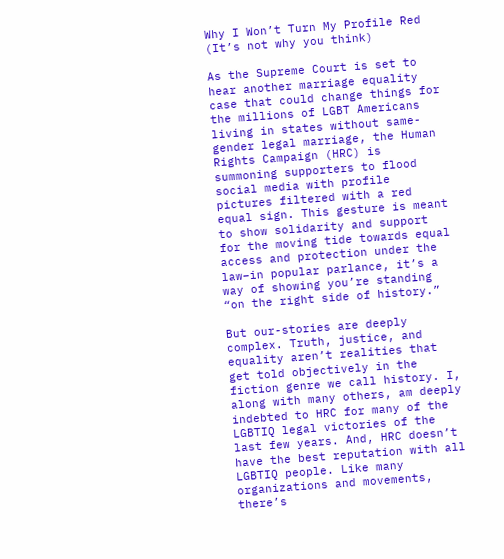Why I Won’t Turn My Profile Red (It’s not why you think)

As the Supreme Court is set to hear another marriage equality case that could change things for the millions of LGBT Americans living in states without same-gender legal marriage, the Human Rights Campaign (HRC) is summoning supporters to flood social media with profile pictures filtered with a red equal sign. This gesture is meant to show solidarity and support for the moving tide towards equal access and protection under the law–in popular parlance, it’s a way of showing you’re standing “on the right side of history.”

But our-stories are deeply complex. Truth, justice, and equality aren’t realities that get told objectively in the fiction genre we call history. I, along with many others, am deeply indebted to HRC for many of the LGBTIQ legal victories of the last few years. And, HRC doesn’t have the best reputation with all LGBTIQ people. Like many organizations and movements, there’s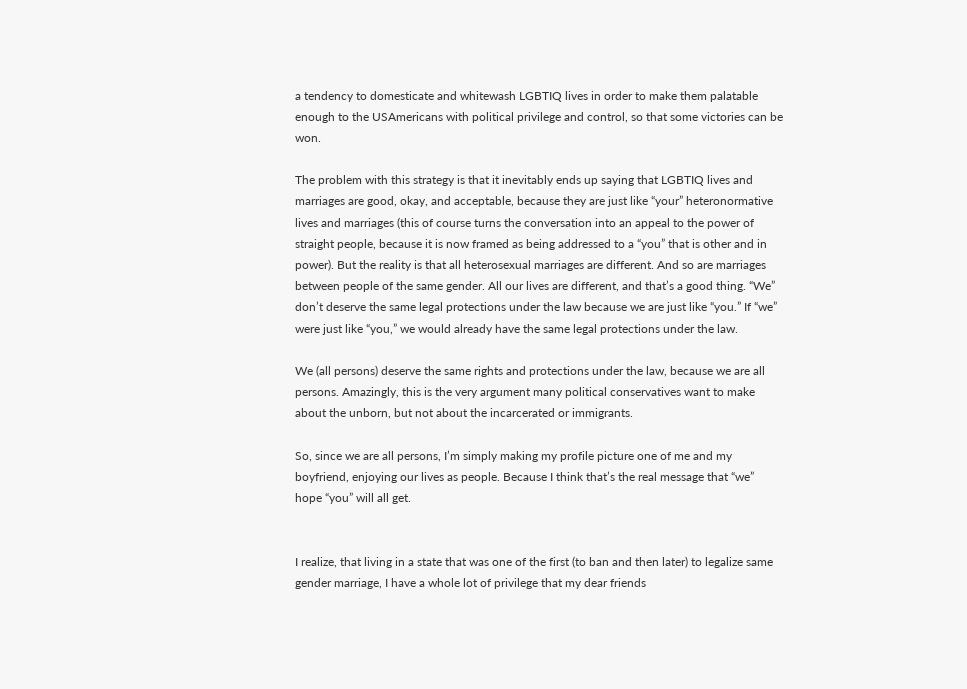a tendency to domesticate and whitewash LGBTIQ lives in order to make them palatable enough to the USAmericans with political privilege and control, so that some victories can be won.

The problem with this strategy is that it inevitably ends up saying that LGBTIQ lives and marriages are good, okay, and acceptable, because they are just like “your” heteronormative lives and marriages (this of course turns the conversation into an appeal to the power of straight people, because it is now framed as being addressed to a “you” that is other and in power). But the reality is that all heterosexual marriages are different. And so are marriages between people of the same gender. All our lives are different, and that’s a good thing. “We” don’t deserve the same legal protections under the law because we are just like “you.” If “we” were just like “you,” we would already have the same legal protections under the law.

We (all persons) deserve the same rights and protections under the law, because we are all persons. Amazingly, this is the very argument many political conservatives want to make about the unborn, but not about the incarcerated or immigrants.

So, since we are all persons, I’m simply making my profile picture one of me and my boyfriend, enjoying our lives as people. Because I think that’s the real message that “we” hope “you” will all get.


I realize, that living in a state that was one of the first (to ban and then later) to legalize same gender marriage, I have a whole lot of privilege that my dear friends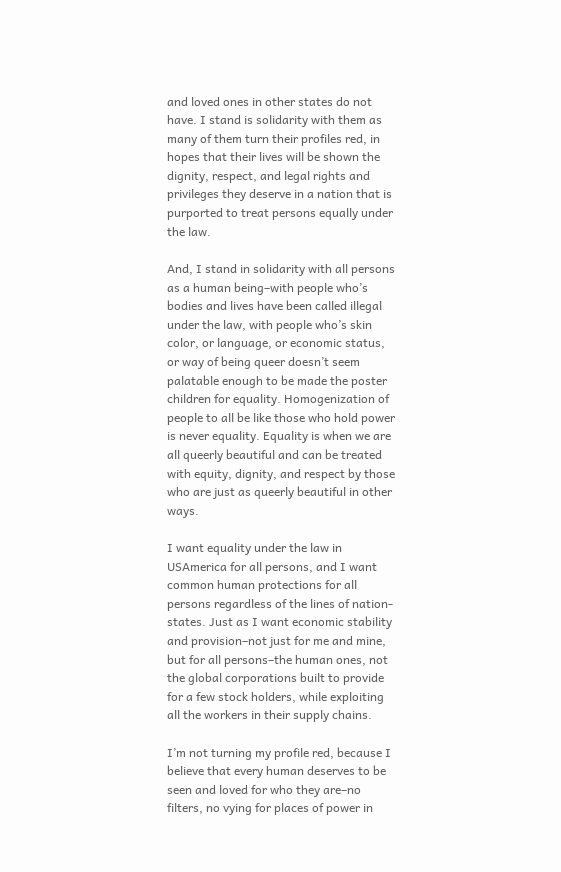and loved ones in other states do not have. I stand is solidarity with them as many of them turn their profiles red, in hopes that their lives will be shown the dignity, respect, and legal rights and privileges they deserve in a nation that is purported to treat persons equally under the law.

And, I stand in solidarity with all persons as a human being–with people who’s bodies and lives have been called illegal under the law, with people who’s skin color, or language, or economic status, or way of being queer doesn’t seem palatable enough to be made the poster children for equality. Homogenization of people to all be like those who hold power is never equality. Equality is when we are all queerly beautiful and can be treated with equity, dignity, and respect by those who are just as queerly beautiful in other ways.

I want equality under the law in USAmerica for all persons, and I want common human protections for all persons regardless of the lines of nation-states. Just as I want economic stability and provision–not just for me and mine, but for all persons–the human ones, not the global corporations built to provide for a few stock holders, while exploiting all the workers in their supply chains.

I’m not turning my profile red, because I believe that every human deserves to be seen and loved for who they are–no filters, no vying for places of power in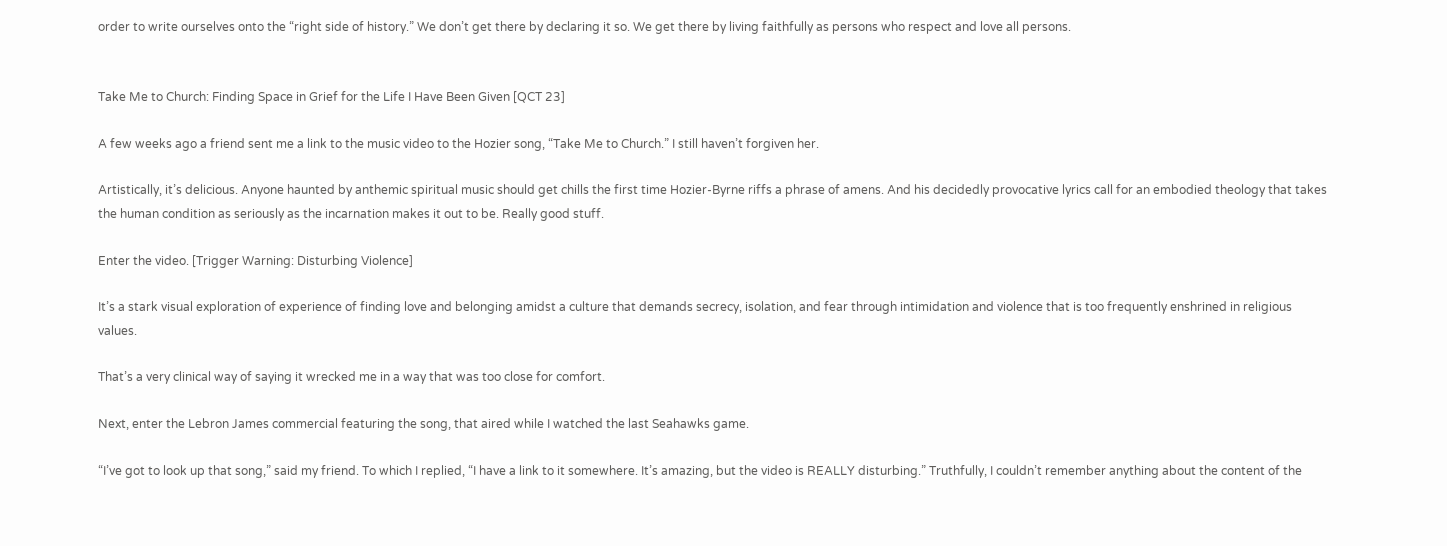order to write ourselves onto the “right side of history.” We don’t get there by declaring it so. We get there by living faithfully as persons who respect and love all persons.


Take Me to Church: Finding Space in Grief for the Life I Have Been Given [QCT 23]

A few weeks ago a friend sent me a link to the music video to the Hozier song, “Take Me to Church.” I still haven’t forgiven her.

Artistically, it’s delicious. Anyone haunted by anthemic spiritual music should get chills the first time Hozier-Byrne riffs a phrase of amens. And his decidedly provocative lyrics call for an embodied theology that takes the human condition as seriously as the incarnation makes it out to be. Really good stuff.

Enter the video. [Trigger Warning: Disturbing Violence]

It’s a stark visual exploration of experience of finding love and belonging amidst a culture that demands secrecy, isolation, and fear through intimidation and violence that is too frequently enshrined in religious values.

That’s a very clinical way of saying it wrecked me in a way that was too close for comfort.

Next, enter the Lebron James commercial featuring the song, that aired while I watched the last Seahawks game.

“I’ve got to look up that song,” said my friend. To which I replied, “I have a link to it somewhere. It’s amazing, but the video is REALLY disturbing.” Truthfully, I couldn’t remember anything about the content of the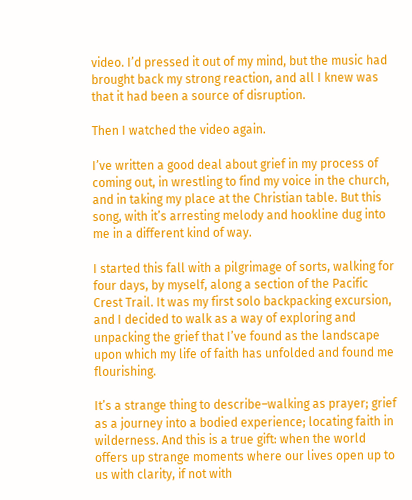video. I’d pressed it out of my mind, but the music had brought back my strong reaction, and all I knew was that it had been a source of disruption.

Then I watched the video again.

I’ve written a good deal about grief in my process of coming out, in wrestling to find my voice in the church, and in taking my place at the Christian table. But this song, with it’s arresting melody and hookline dug into me in a different kind of way.

I started this fall with a pilgrimage of sorts, walking for four days, by myself, along a section of the Pacific Crest Trail. It was my first solo backpacking excursion, and I decided to walk as a way of exploring and unpacking the grief that I’ve found as the landscape upon which my life of faith has unfolded and found me flourishing.

It’s a strange thing to describe–walking as prayer; grief as a journey into a bodied experience; locating faith in wilderness. And this is a true gift: when the world offers up strange moments where our lives open up to us with clarity, if not with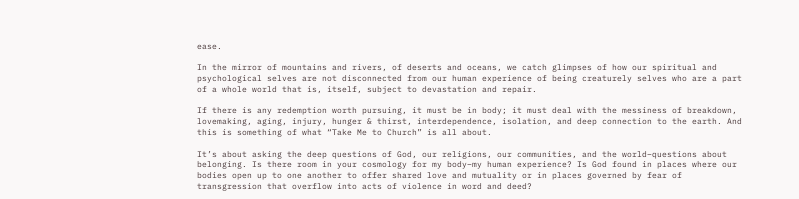ease.

In the mirror of mountains and rivers, of deserts and oceans, we catch glimpses of how our spiritual and psychological selves are not disconnected from our human experience of being creaturely selves who are a part of a whole world that is, itself, subject to devastation and repair.

If there is any redemption worth pursuing, it must be in body; it must deal with the messiness of breakdown, lovemaking, aging, injury, hunger & thirst, interdependence, isolation, and deep connection to the earth. And this is something of what “Take Me to Church” is all about.

It’s about asking the deep questions of God, our religions, our communities, and the world–questions about belonging. Is there room in your cosmology for my body–my human experience? Is God found in places where our bodies open up to one another to offer shared love and mutuality or in places governed by fear of transgression that overflow into acts of violence in word and deed?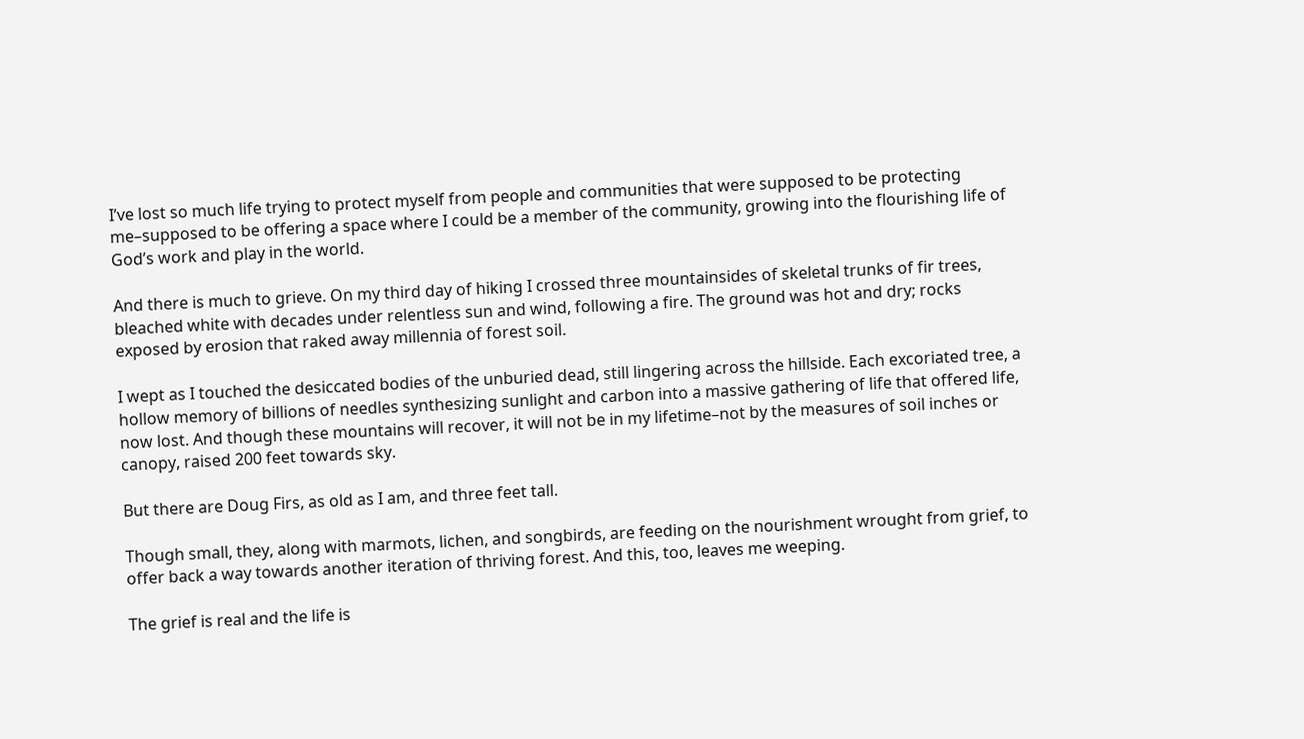I’ve lost so much life trying to protect myself from people and communities that were supposed to be protecting me–supposed to be offering a space where I could be a member of the community, growing into the flourishing life of God’s work and play in the world.

And there is much to grieve. On my third day of hiking I crossed three mountainsides of skeletal trunks of fir trees, bleached white with decades under relentless sun and wind, following a fire. The ground was hot and dry; rocks exposed by erosion that raked away millennia of forest soil.

I wept as I touched the desiccated bodies of the unburied dead, still lingering across the hillside. Each excoriated tree, a hollow memory of billions of needles synthesizing sunlight and carbon into a massive gathering of life that offered life, now lost. And though these mountains will recover, it will not be in my lifetime–not by the measures of soil inches or canopy, raised 200 feet towards sky.

But there are Doug Firs, as old as I am, and three feet tall.

Though small, they, along with marmots, lichen, and songbirds, are feeding on the nourishment wrought from grief, to offer back a way towards another iteration of thriving forest. And this, too, leaves me weeping.

The grief is real and the life is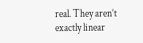real. They aren’t exactly linear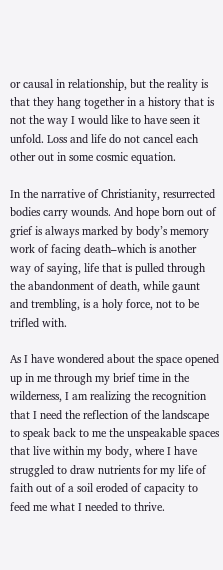or causal in relationship, but the reality is that they hang together in a history that is not the way I would like to have seen it unfold. Loss and life do not cancel each other out in some cosmic equation.

In the narrative of Christianity, resurrected bodies carry wounds. And hope born out of grief is always marked by body’s memory work of facing death–which is another way of saying, life that is pulled through the abandonment of death, while gaunt and trembling, is a holy force, not to be trifled with.

As I have wondered about the space opened up in me through my brief time in the wilderness, I am realizing the recognition that I need the reflection of the landscape to speak back to me the unspeakable spaces that live within my body, where I have struggled to draw nutrients for my life of faith out of a soil eroded of capacity to feed me what I needed to thrive.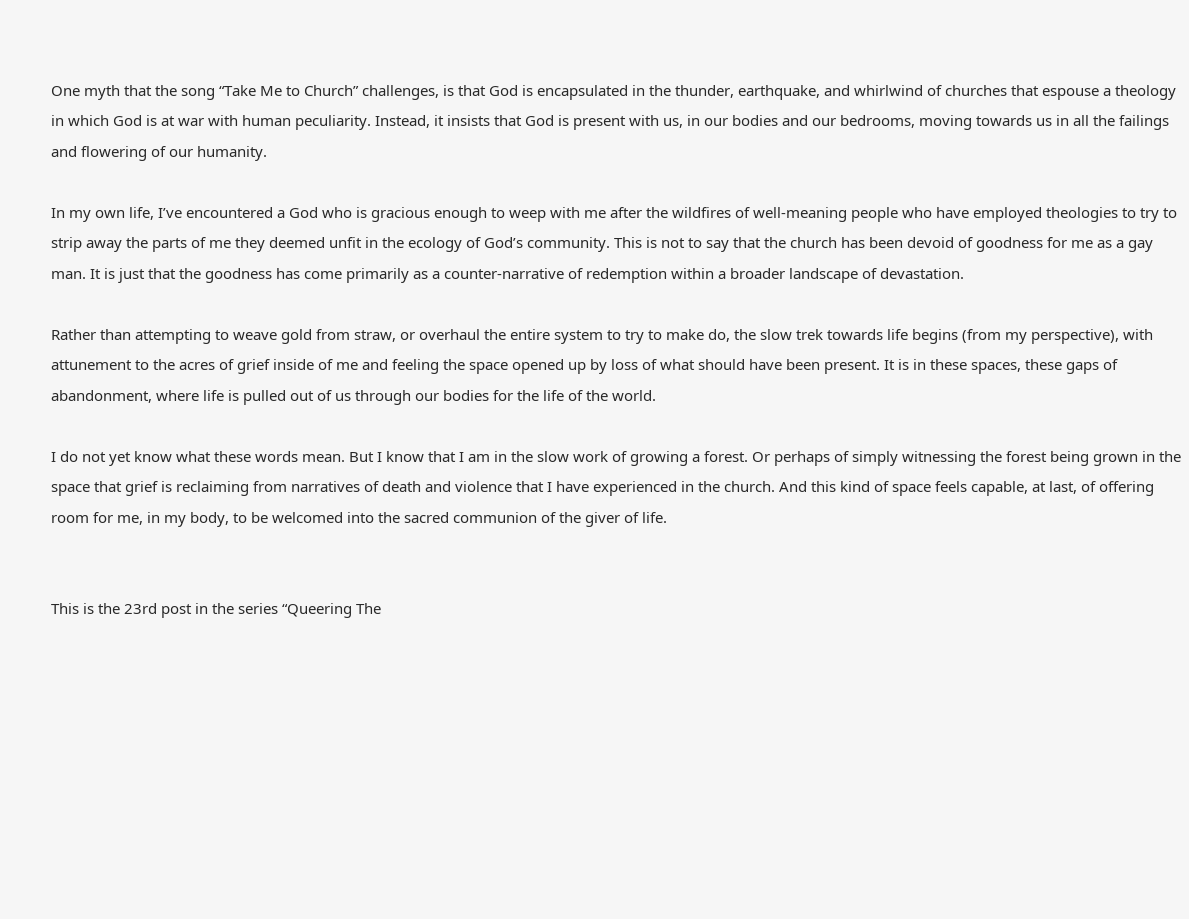One myth that the song “Take Me to Church” challenges, is that God is encapsulated in the thunder, earthquake, and whirlwind of churches that espouse a theology in which God is at war with human peculiarity. Instead, it insists that God is present with us, in our bodies and our bedrooms, moving towards us in all the failings and flowering of our humanity.

In my own life, I’ve encountered a God who is gracious enough to weep with me after the wildfires of well-meaning people who have employed theologies to try to strip away the parts of me they deemed unfit in the ecology of God’s community. This is not to say that the church has been devoid of goodness for me as a gay man. It is just that the goodness has come primarily as a counter-narrative of redemption within a broader landscape of devastation.

Rather than attempting to weave gold from straw, or overhaul the entire system to try to make do, the slow trek towards life begins (from my perspective), with attunement to the acres of grief inside of me and feeling the space opened up by loss of what should have been present. It is in these spaces, these gaps of abandonment, where life is pulled out of us through our bodies for the life of the world.

I do not yet know what these words mean. But I know that I am in the slow work of growing a forest. Or perhaps of simply witnessing the forest being grown in the space that grief is reclaiming from narratives of death and violence that I have experienced in the church. And this kind of space feels capable, at last, of offering room for me, in my body, to be welcomed into the sacred communion of the giver of life.


This is the 23rd post in the series “Queering The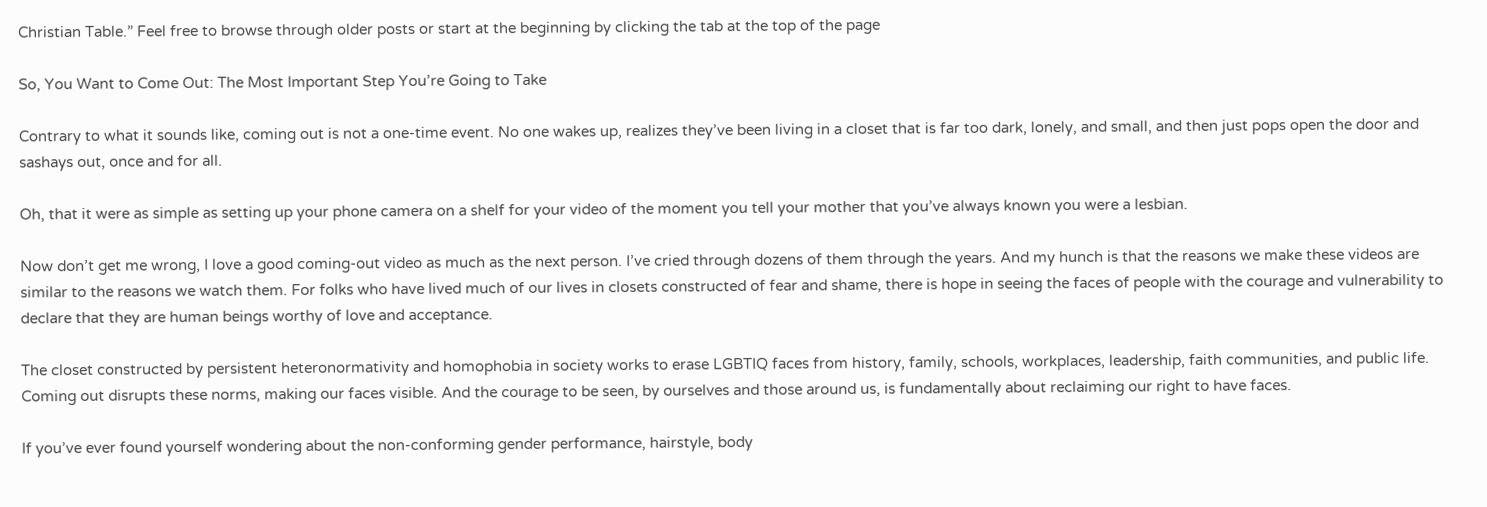Christian Table.” Feel free to browse through older posts or start at the beginning by clicking the tab at the top of the page

So, You Want to Come Out: The Most Important Step You’re Going to Take

Contrary to what it sounds like, coming out is not a one-time event. No one wakes up, realizes they’ve been living in a closet that is far too dark, lonely, and small, and then just pops open the door and sashays out, once and for all.

Oh, that it were as simple as setting up your phone camera on a shelf for your video of the moment you tell your mother that you’ve always known you were a lesbian.

Now don’t get me wrong, I love a good coming-out video as much as the next person. I’ve cried through dozens of them through the years. And my hunch is that the reasons we make these videos are similar to the reasons we watch them. For folks who have lived much of our lives in closets constructed of fear and shame, there is hope in seeing the faces of people with the courage and vulnerability to declare that they are human beings worthy of love and acceptance.

The closet constructed by persistent heteronormativity and homophobia in society works to erase LGBTIQ faces from history, family, schools, workplaces, leadership, faith communities, and public life. Coming out disrupts these norms, making our faces visible. And the courage to be seen, by ourselves and those around us, is fundamentally about reclaiming our right to have faces.

If you’ve ever found yourself wondering about the non-conforming gender performance, hairstyle, body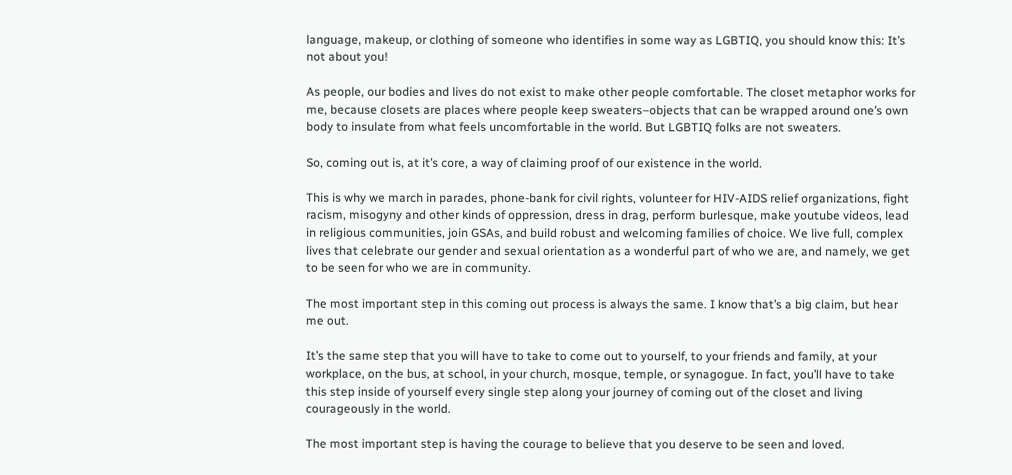language, makeup, or clothing of someone who identifies in some way as LGBTIQ, you should know this: It’s not about you!

As people, our bodies and lives do not exist to make other people comfortable. The closet metaphor works for me, because closets are places where people keep sweaters–objects that can be wrapped around one’s own body to insulate from what feels uncomfortable in the world. But LGBTIQ folks are not sweaters.

So, coming out is, at it’s core, a way of claiming proof of our existence in the world.

This is why we march in parades, phone-bank for civil rights, volunteer for HIV-AIDS relief organizations, fight racism, misogyny and other kinds of oppression, dress in drag, perform burlesque, make youtube videos, lead in religious communities, join GSAs, and build robust and welcoming families of choice. We live full, complex lives that celebrate our gender and sexual orientation as a wonderful part of who we are, and namely, we get to be seen for who we are in community.

The most important step in this coming out process is always the same. I know that’s a big claim, but hear me out.

It’s the same step that you will have to take to come out to yourself, to your friends and family, at your workplace, on the bus, at school, in your church, mosque, temple, or synagogue. In fact, you’ll have to take this step inside of yourself every single step along your journey of coming out of the closet and living courageously in the world.

The most important step is having the courage to believe that you deserve to be seen and loved.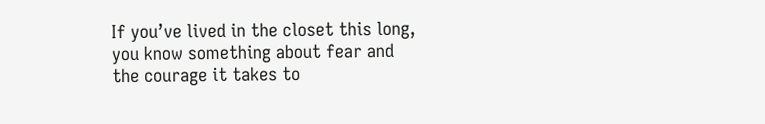If you’ve lived in the closet this long, you know something about fear and the courage it takes to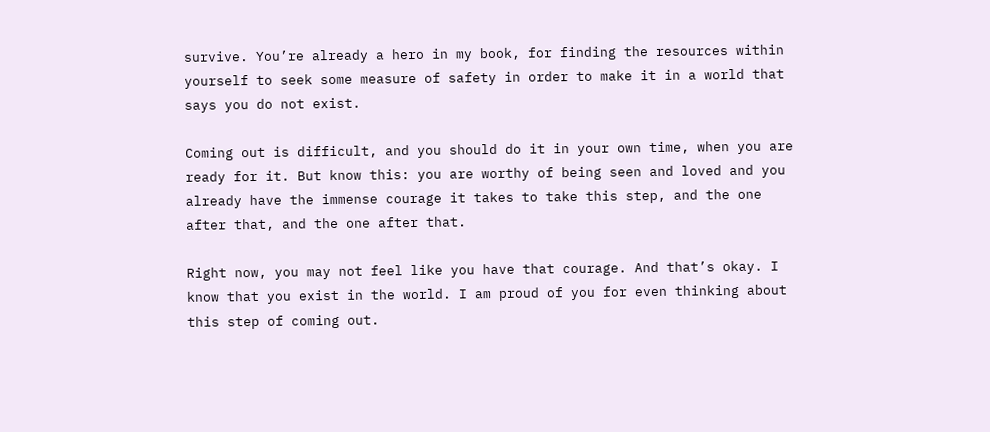survive. You’re already a hero in my book, for finding the resources within yourself to seek some measure of safety in order to make it in a world that says you do not exist.

Coming out is difficult, and you should do it in your own time, when you are ready for it. But know this: you are worthy of being seen and loved and you already have the immense courage it takes to take this step, and the one after that, and the one after that.

Right now, you may not feel like you have that courage. And that’s okay. I know that you exist in the world. I am proud of you for even thinking about this step of coming out.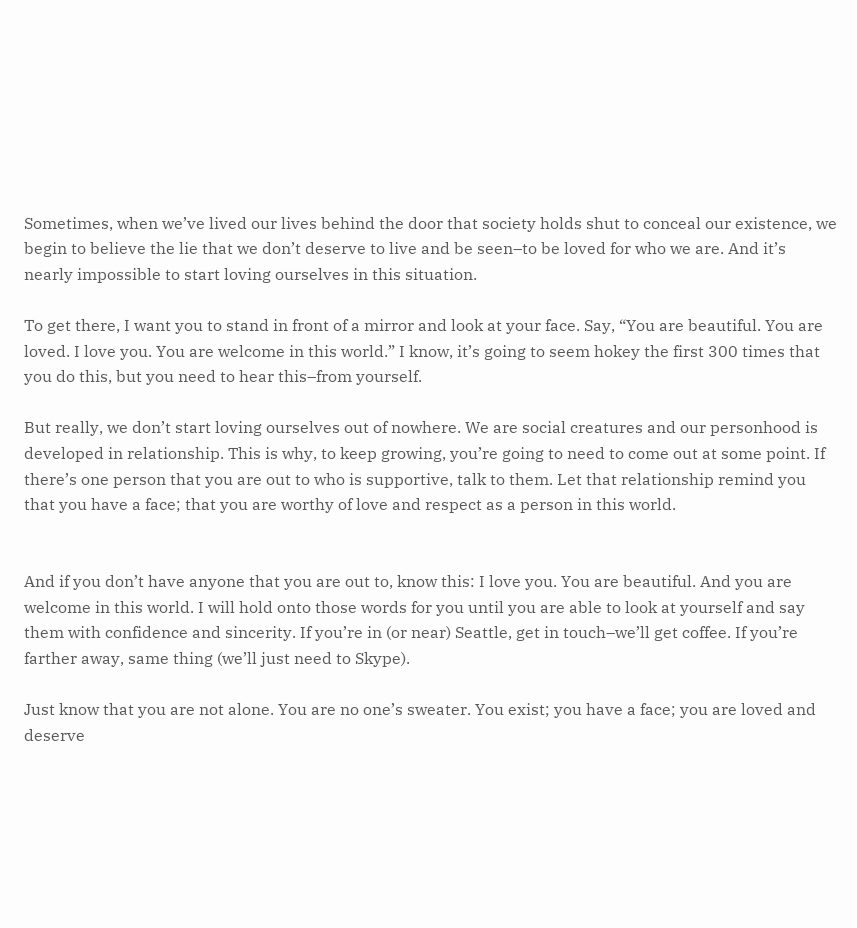Sometimes, when we’ve lived our lives behind the door that society holds shut to conceal our existence, we begin to believe the lie that we don’t deserve to live and be seen–to be loved for who we are. And it’s nearly impossible to start loving ourselves in this situation.

To get there, I want you to stand in front of a mirror and look at your face. Say, “You are beautiful. You are loved. I love you. You are welcome in this world.” I know, it’s going to seem hokey the first 300 times that you do this, but you need to hear this–from yourself.

But really, we don’t start loving ourselves out of nowhere. We are social creatures and our personhood is developed in relationship. This is why, to keep growing, you’re going to need to come out at some point. If there’s one person that you are out to who is supportive, talk to them. Let that relationship remind you that you have a face; that you are worthy of love and respect as a person in this world.


And if you don’t have anyone that you are out to, know this: I love you. You are beautiful. And you are welcome in this world. I will hold onto those words for you until you are able to look at yourself and say them with confidence and sincerity. If you’re in (or near) Seattle, get in touch–we’ll get coffee. If you’re farther away, same thing (we’ll just need to Skype).

Just know that you are not alone. You are no one’s sweater. You exist; you have a face; you are loved and deserve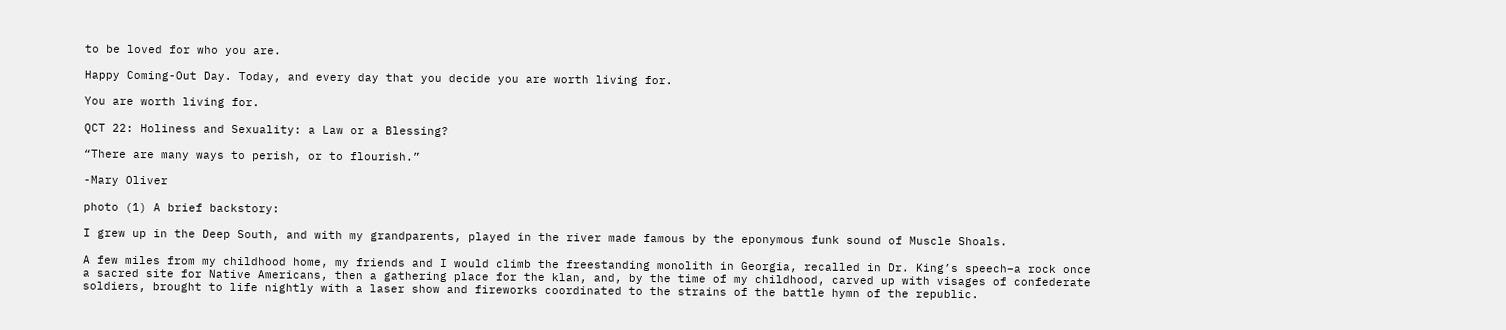to be loved for who you are.

Happy Coming-Out Day. Today, and every day that you decide you are worth living for.

You are worth living for.

QCT 22: Holiness and Sexuality: a Law or a Blessing?

“There are many ways to perish, or to flourish.”

-Mary Oliver

photo (1) A brief backstory:

I grew up in the Deep South, and with my grandparents, played in the river made famous by the eponymous funk sound of Muscle Shoals.

A few miles from my childhood home, my friends and I would climb the freestanding monolith in Georgia, recalled in Dr. King’s speech–a rock once a sacred site for Native Americans, then a gathering place for the klan, and, by the time of my childhood, carved up with visages of confederate soldiers, brought to life nightly with a laser show and fireworks coordinated to the strains of the battle hymn of the republic.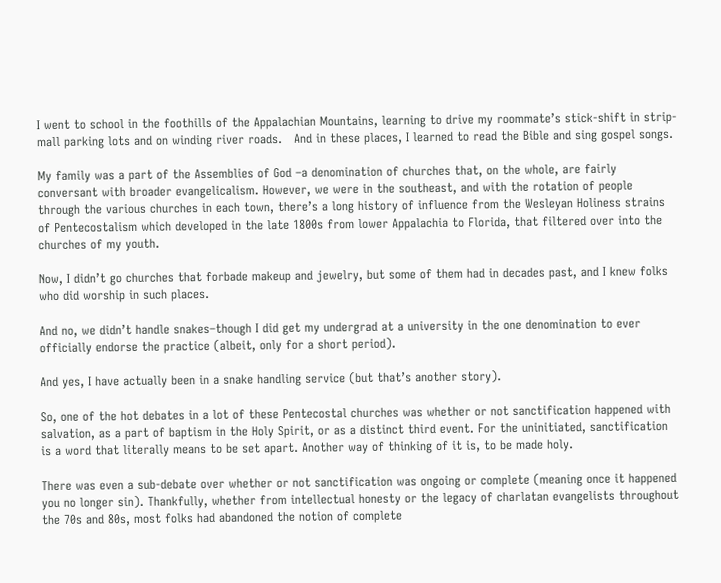I went to school in the foothills of the Appalachian Mountains, learning to drive my roommate’s stick-shift in strip-mall parking lots and on winding river roads.   And in these places, I learned to read the Bible and sing gospel songs.

My family was a part of the Assemblies of God –a denomination of churches that, on the whole, are fairly conversant with broader evangelicalism. However, we were in the southeast, and with the rotation of people through the various churches in each town, there’s a long history of influence from the Wesleyan Holiness strains of Pentecostalism which developed in the late 1800s from lower Appalachia to Florida, that filtered over into the churches of my youth.

Now, I didn’t go churches that forbade makeup and jewelry, but some of them had in decades past, and I knew folks who did worship in such places.

And no, we didn’t handle snakes–though I did get my undergrad at a university in the one denomination to ever officially endorse the practice (albeit, only for a short period).

And yes, I have actually been in a snake handling service (but that’s another story).

So, one of the hot debates in a lot of these Pentecostal churches was whether or not sanctification happened with salvation, as a part of baptism in the Holy Spirit, or as a distinct third event. For the uninitiated, sanctification is a word that literally means to be set apart. Another way of thinking of it is, to be made holy.

There was even a sub-debate over whether or not sanctification was ongoing or complete (meaning once it happened you no longer sin). Thankfully, whether from intellectual honesty or the legacy of charlatan evangelists throughout the 70s and 80s, most folks had abandoned the notion of complete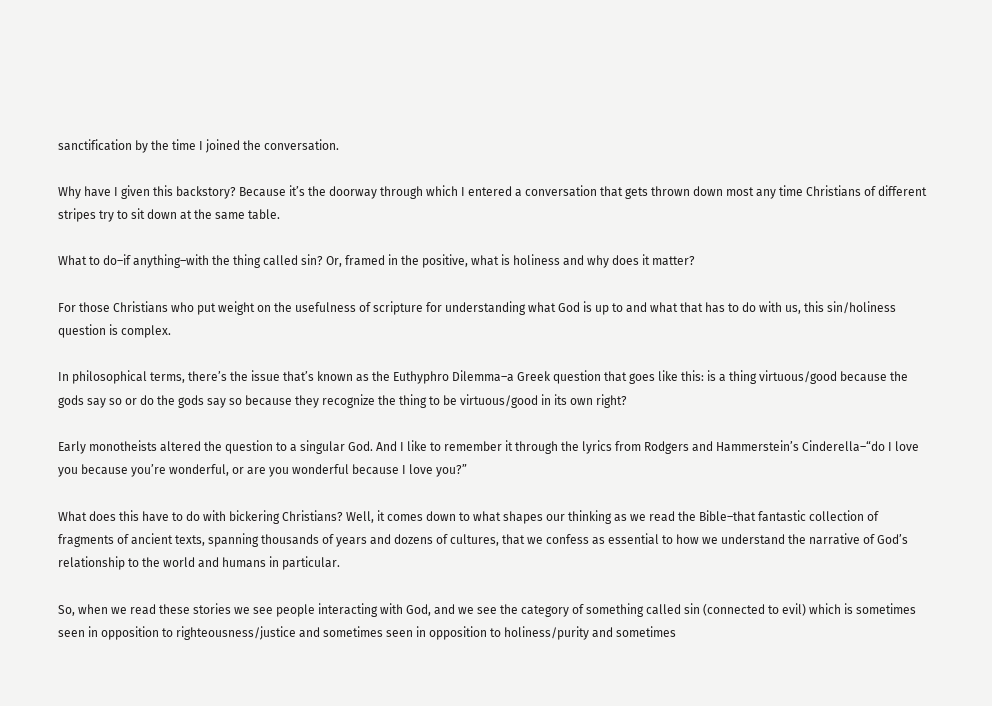sanctification by the time I joined the conversation.

Why have I given this backstory? Because it’s the doorway through which I entered a conversation that gets thrown down most any time Christians of different stripes try to sit down at the same table.

What to do–if anything–with the thing called sin? Or, framed in the positive, what is holiness and why does it matter?

For those Christians who put weight on the usefulness of scripture for understanding what God is up to and what that has to do with us, this sin/holiness question is complex.

In philosophical terms, there’s the issue that’s known as the Euthyphro Dilemma–a Greek question that goes like this: is a thing virtuous/good because the gods say so or do the gods say so because they recognize the thing to be virtuous/good in its own right?

Early monotheists altered the question to a singular God. And I like to remember it through the lyrics from Rodgers and Hammerstein’s Cinderella–“do I love you because you’re wonderful, or are you wonderful because I love you?”

What does this have to do with bickering Christians? Well, it comes down to what shapes our thinking as we read the Bible–that fantastic collection of fragments of ancient texts, spanning thousands of years and dozens of cultures, that we confess as essential to how we understand the narrative of God’s relationship to the world and humans in particular.

So, when we read these stories we see people interacting with God, and we see the category of something called sin (connected to evil) which is sometimes seen in opposition to righteousness/justice and sometimes seen in opposition to holiness/purity and sometimes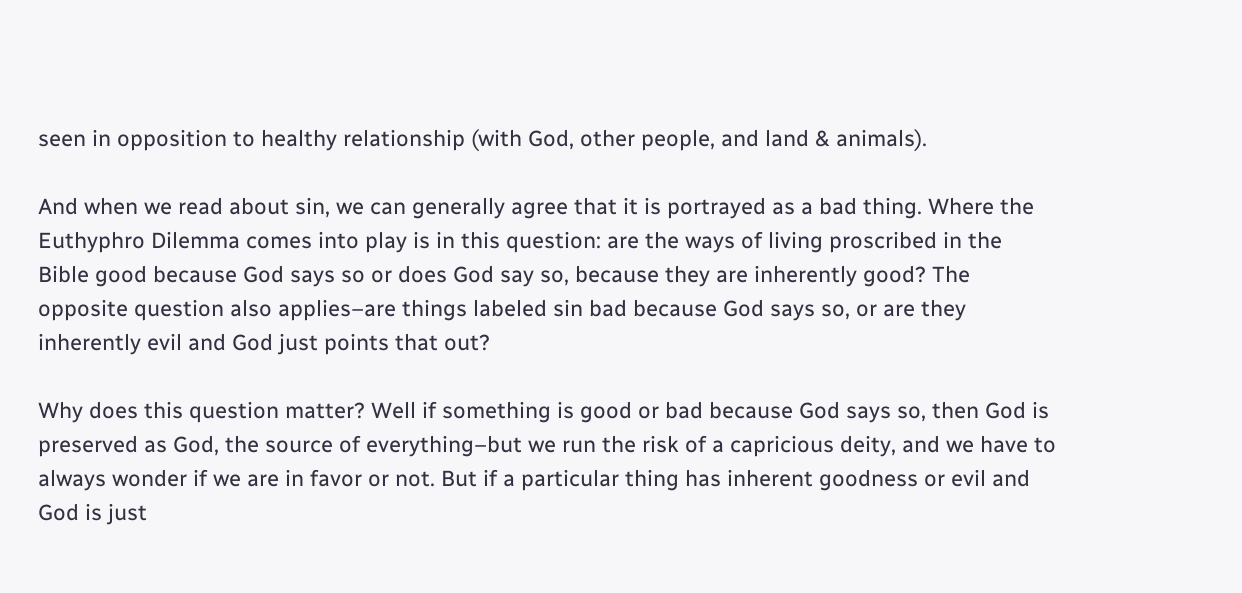seen in opposition to healthy relationship (with God, other people, and land & animals).

And when we read about sin, we can generally agree that it is portrayed as a bad thing. Where the Euthyphro Dilemma comes into play is in this question: are the ways of living proscribed in the Bible good because God says so or does God say so, because they are inherently good? The opposite question also applies–are things labeled sin bad because God says so, or are they inherently evil and God just points that out?

Why does this question matter? Well if something is good or bad because God says so, then God is preserved as God, the source of everything–but we run the risk of a capricious deity, and we have to always wonder if we are in favor or not. But if a particular thing has inherent goodness or evil and God is just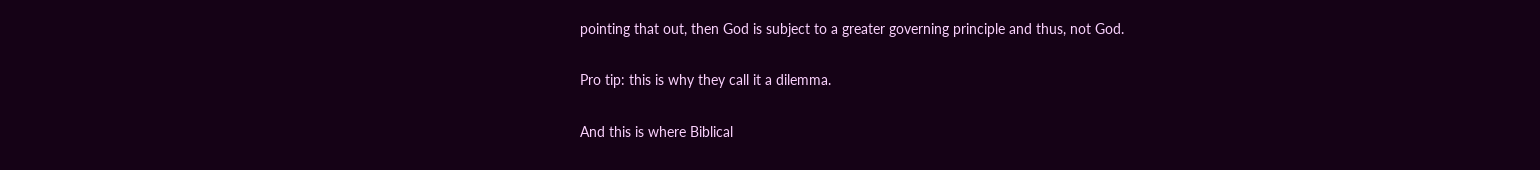pointing that out, then God is subject to a greater governing principle and thus, not God.

Pro tip: this is why they call it a dilemma.

And this is where Biblical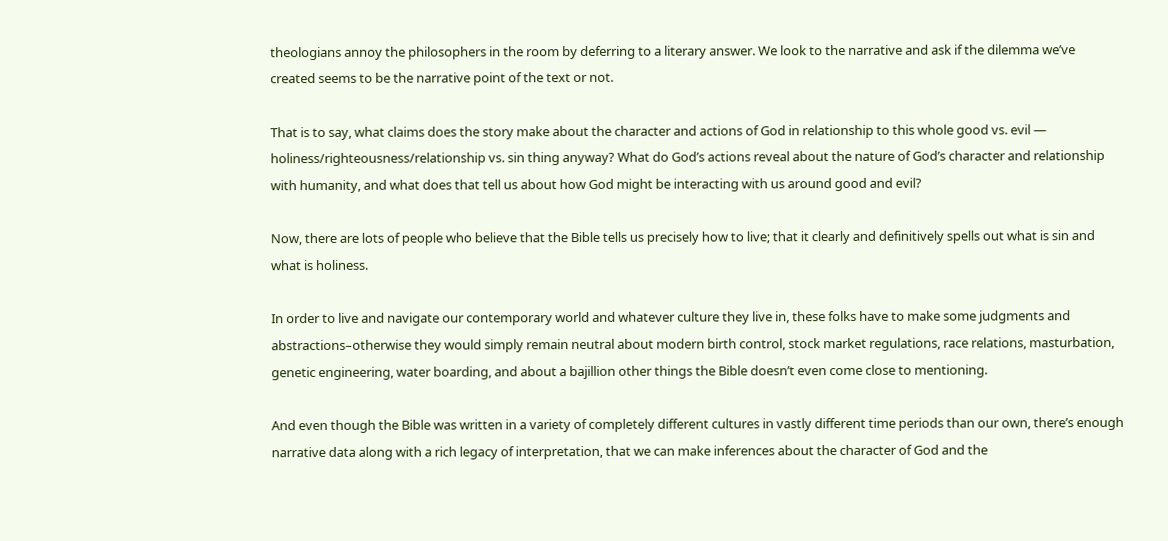theologians annoy the philosophers in the room by deferring to a literary answer. We look to the narrative and ask if the dilemma we’ve created seems to be the narrative point of the text or not.

That is to say, what claims does the story make about the character and actions of God in relationship to this whole good vs. evil — holiness/righteousness/relationship vs. sin thing anyway? What do God’s actions reveal about the nature of God’s character and relationship with humanity, and what does that tell us about how God might be interacting with us around good and evil?

Now, there are lots of people who believe that the Bible tells us precisely how to live; that it clearly and definitively spells out what is sin and what is holiness.

In order to live and navigate our contemporary world and whatever culture they live in, these folks have to make some judgments and abstractions–otherwise they would simply remain neutral about modern birth control, stock market regulations, race relations, masturbation, genetic engineering, water boarding, and about a bajillion other things the Bible doesn’t even come close to mentioning.

And even though the Bible was written in a variety of completely different cultures in vastly different time periods than our own, there’s enough narrative data along with a rich legacy of interpretation, that we can make inferences about the character of God and the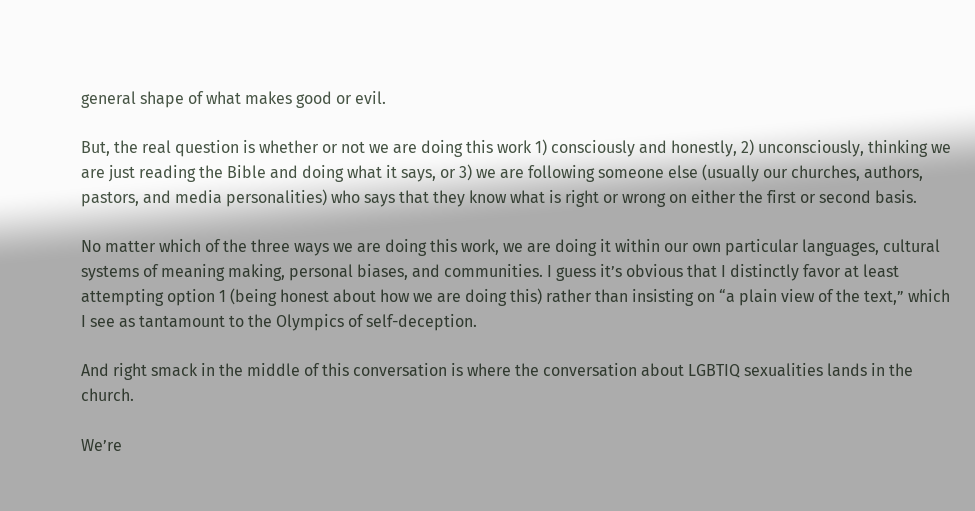general shape of what makes good or evil.

But, the real question is whether or not we are doing this work 1) consciously and honestly, 2) unconsciously, thinking we are just reading the Bible and doing what it says, or 3) we are following someone else (usually our churches, authors, pastors, and media personalities) who says that they know what is right or wrong on either the first or second basis.

No matter which of the three ways we are doing this work, we are doing it within our own particular languages, cultural systems of meaning making, personal biases, and communities. I guess it’s obvious that I distinctly favor at least attempting option 1 (being honest about how we are doing this) rather than insisting on “a plain view of the text,” which I see as tantamount to the Olympics of self-deception.

And right smack in the middle of this conversation is where the conversation about LGBTIQ sexualities lands in the church.

We’re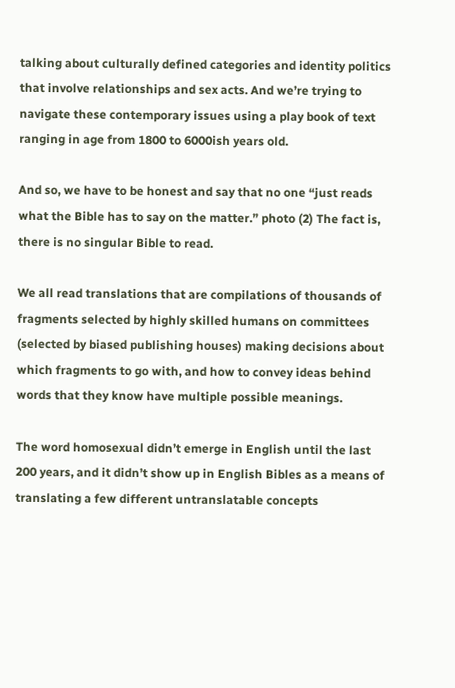talking about culturally defined categories and identity politics that involve relationships and sex acts. And we’re trying to navigate these contemporary issues using a play book of text ranging in age from 1800 to 6000ish years old.

And so, we have to be honest and say that no one “just reads what the Bible has to say on the matter.” photo (2) The fact is, there is no singular Bible to read.

We all read translations that are compilations of thousands of fragments selected by highly skilled humans on committees (selected by biased publishing houses) making decisions about which fragments to go with, and how to convey ideas behind words that they know have multiple possible meanings.

The word homosexual didn’t emerge in English until the last 200 years, and it didn’t show up in English Bibles as a means of translating a few different untranslatable concepts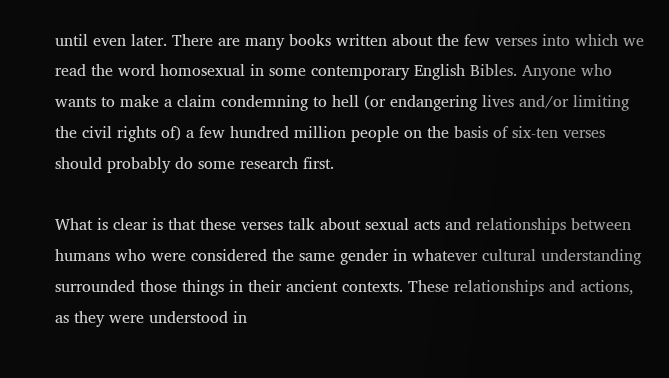until even later. There are many books written about the few verses into which we read the word homosexual in some contemporary English Bibles. Anyone who wants to make a claim condemning to hell (or endangering lives and/or limiting the civil rights of) a few hundred million people on the basis of six-ten verses should probably do some research first.

What is clear is that these verses talk about sexual acts and relationships between humans who were considered the same gender in whatever cultural understanding surrounded those things in their ancient contexts. These relationships and actions, as they were understood in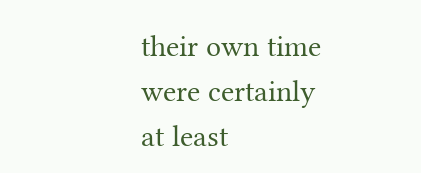their own time were certainly at least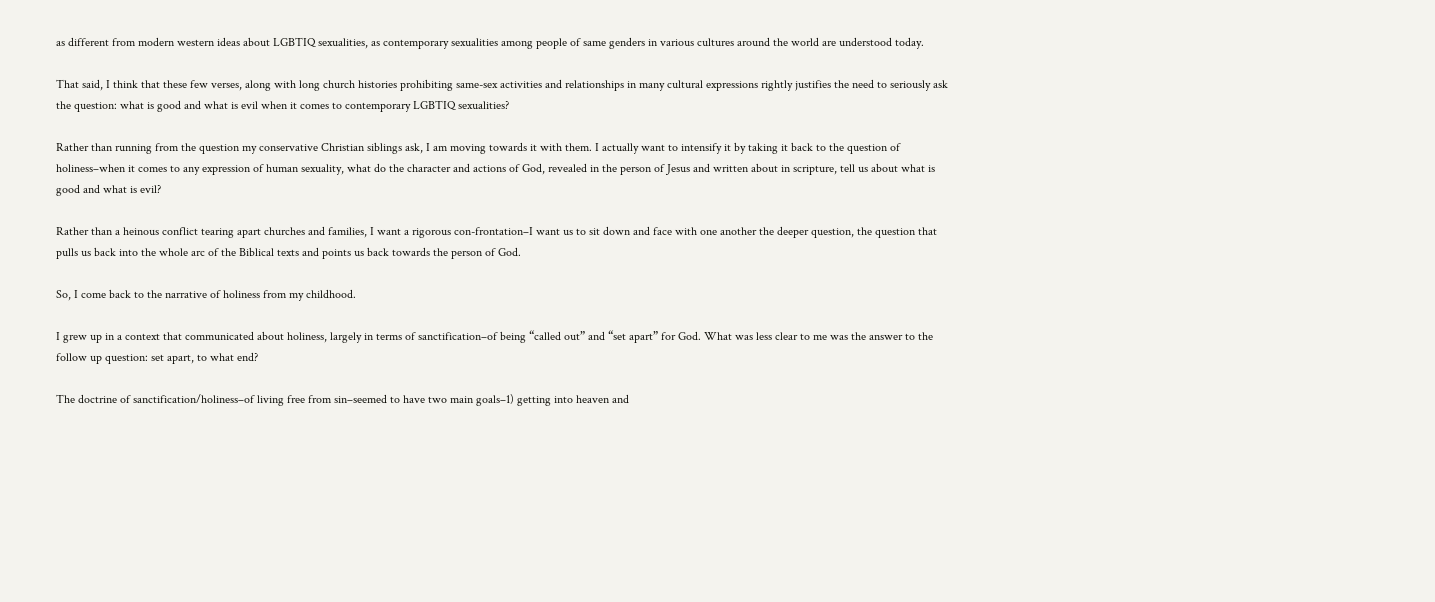as different from modern western ideas about LGBTIQ sexualities, as contemporary sexualities among people of same genders in various cultures around the world are understood today.

That said, I think that these few verses, along with long church histories prohibiting same-sex activities and relationships in many cultural expressions rightly justifies the need to seriously ask the question: what is good and what is evil when it comes to contemporary LGBTIQ sexualities?

Rather than running from the question my conservative Christian siblings ask, I am moving towards it with them. I actually want to intensify it by taking it back to the question of holiness–when it comes to any expression of human sexuality, what do the character and actions of God, revealed in the person of Jesus and written about in scripture, tell us about what is good and what is evil?

Rather than a heinous conflict tearing apart churches and families, I want a rigorous con-frontation–I want us to sit down and face with one another the deeper question, the question that pulls us back into the whole arc of the Biblical texts and points us back towards the person of God.

So, I come back to the narrative of holiness from my childhood.

I grew up in a context that communicated about holiness, largely in terms of sanctification–of being “called out” and “set apart” for God. What was less clear to me was the answer to the follow up question: set apart, to what end?

The doctrine of sanctification/holiness–of living free from sin–seemed to have two main goals–1) getting into heaven and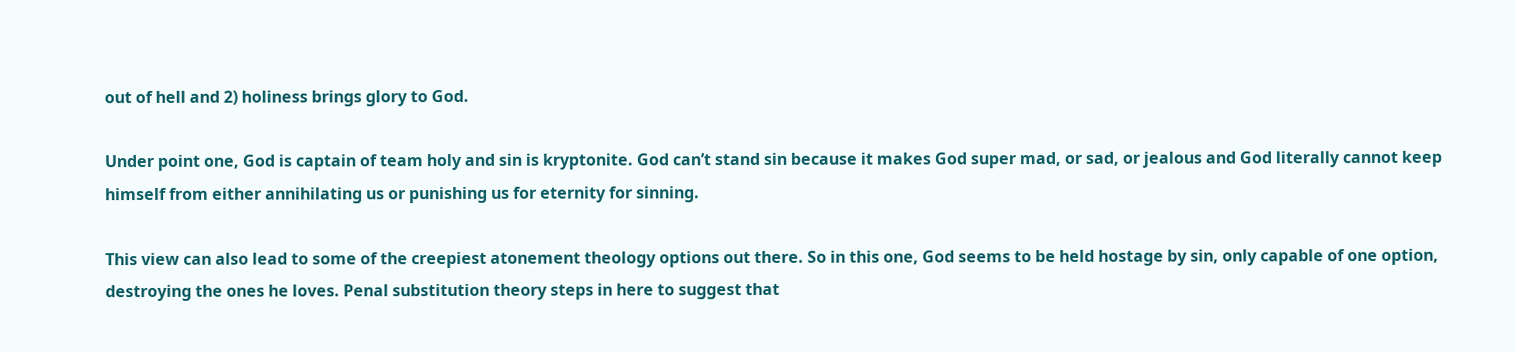out of hell and 2) holiness brings glory to God.

Under point one, God is captain of team holy and sin is kryptonite. God can’t stand sin because it makes God super mad, or sad, or jealous and God literally cannot keep himself from either annihilating us or punishing us for eternity for sinning.

This view can also lead to some of the creepiest atonement theology options out there. So in this one, God seems to be held hostage by sin, only capable of one option, destroying the ones he loves. Penal substitution theory steps in here to suggest that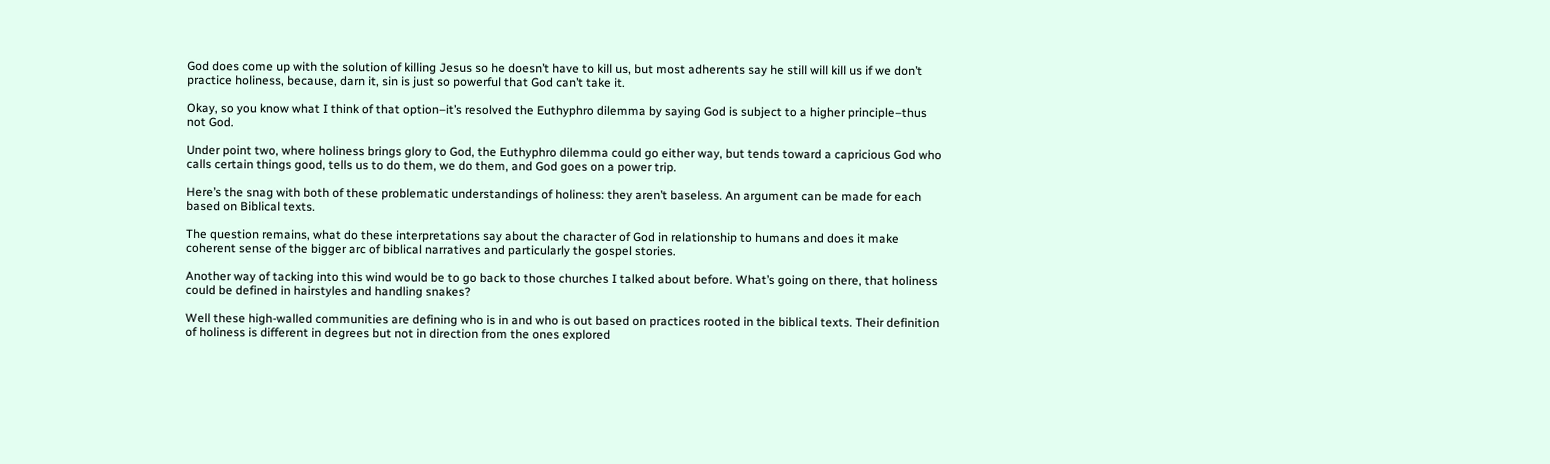God does come up with the solution of killing Jesus so he doesn’t have to kill us, but most adherents say he still will kill us if we don’t practice holiness, because, darn it, sin is just so powerful that God can’t take it.

Okay, so you know what I think of that option–it’s resolved the Euthyphro dilemma by saying God is subject to a higher principle–thus not God.

Under point two, where holiness brings glory to God, the Euthyphro dilemma could go either way, but tends toward a capricious God who calls certain things good, tells us to do them, we do them, and God goes on a power trip.

Here’s the snag with both of these problematic understandings of holiness: they aren’t baseless. An argument can be made for each based on Biblical texts.

The question remains, what do these interpretations say about the character of God in relationship to humans and does it make coherent sense of the bigger arc of biblical narratives and particularly the gospel stories.

Another way of tacking into this wind would be to go back to those churches I talked about before. What’s going on there, that holiness could be defined in hairstyles and handling snakes?

Well these high-walled communities are defining who is in and who is out based on practices rooted in the biblical texts. Their definition of holiness is different in degrees but not in direction from the ones explored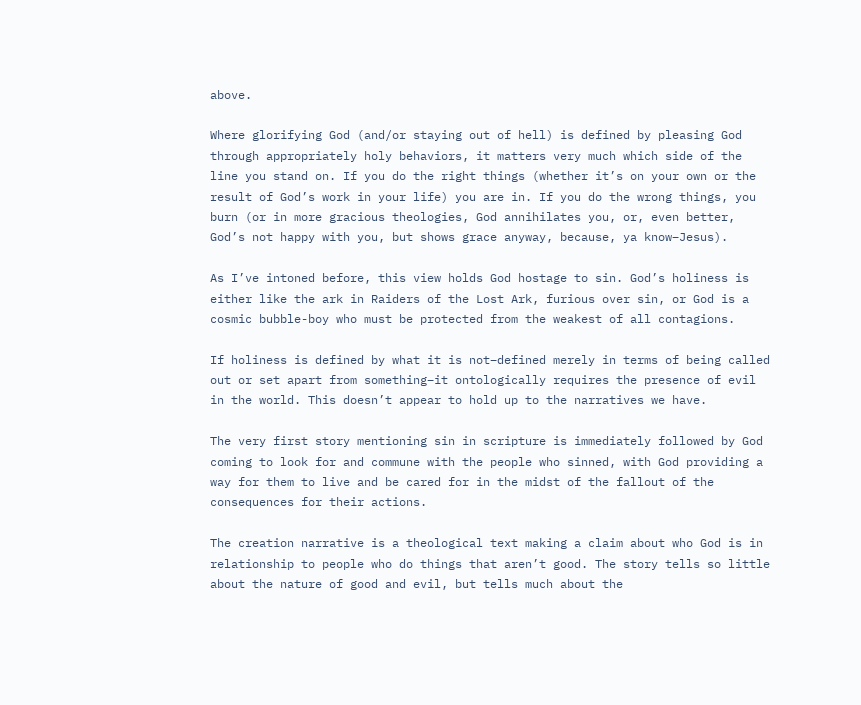above.

Where glorifying God (and/or staying out of hell) is defined by pleasing God through appropriately holy behaviors, it matters very much which side of the line you stand on. If you do the right things (whether it’s on your own or the result of God’s work in your life) you are in. If you do the wrong things, you burn (or in more gracious theologies, God annihilates you, or, even better, God’s not happy with you, but shows grace anyway, because, ya know–Jesus).

As I’ve intoned before, this view holds God hostage to sin. God’s holiness is either like the ark in Raiders of the Lost Ark, furious over sin, or God is a cosmic bubble-boy who must be protected from the weakest of all contagions.

If holiness is defined by what it is not–defined merely in terms of being called out or set apart from something–it ontologically requires the presence of evil in the world. This doesn’t appear to hold up to the narratives we have.

The very first story mentioning sin in scripture is immediately followed by God coming to look for and commune with the people who sinned, with God providing a way for them to live and be cared for in the midst of the fallout of the consequences for their actions.

The creation narrative is a theological text making a claim about who God is in relationship to people who do things that aren’t good. The story tells so little about the nature of good and evil, but tells much about the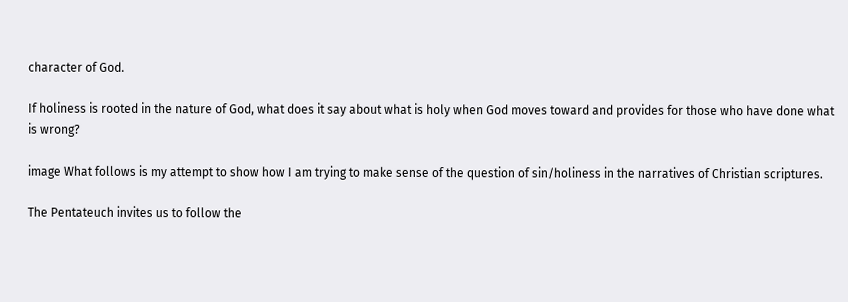character of God.

If holiness is rooted in the nature of God, what does it say about what is holy when God moves toward and provides for those who have done what is wrong?

image What follows is my attempt to show how I am trying to make sense of the question of sin/holiness in the narratives of Christian scriptures.

The Pentateuch invites us to follow the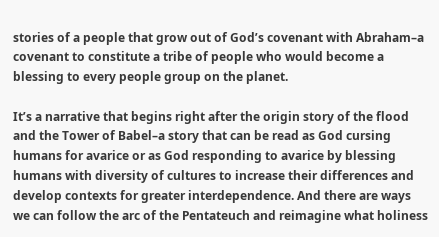stories of a people that grow out of God’s covenant with Abraham–a covenant to constitute a tribe of people who would become a blessing to every people group on the planet.

It’s a narrative that begins right after the origin story of the flood and the Tower of Babel–a story that can be read as God cursing humans for avarice or as God responding to avarice by blessing humans with diversity of cultures to increase their differences and develop contexts for greater interdependence. And there are ways we can follow the arc of the Pentateuch and reimagine what holiness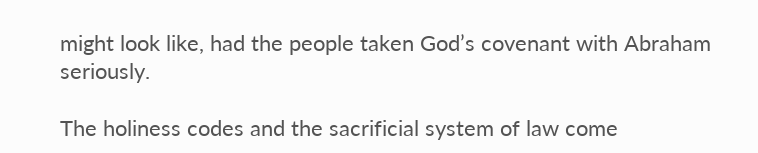might look like, had the people taken God’s covenant with Abraham seriously.

The holiness codes and the sacrificial system of law come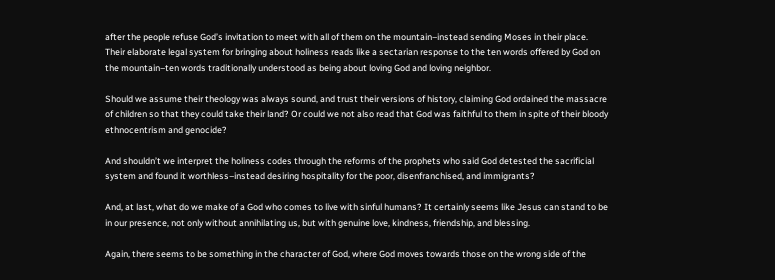after the people refuse God’s invitation to meet with all of them on the mountain–instead sending Moses in their place. Their elaborate legal system for bringing about holiness reads like a sectarian response to the ten words offered by God on the mountain–ten words traditionally understood as being about loving God and loving neighbor.

Should we assume their theology was always sound, and trust their versions of history, claiming God ordained the massacre of children so that they could take their land? Or could we not also read that God was faithful to them in spite of their bloody ethnocentrism and genocide?

And shouldn’t we interpret the holiness codes through the reforms of the prophets who said God detested the sacrificial system and found it worthless–instead desiring hospitality for the poor, disenfranchised, and immigrants?

And, at last, what do we make of a God who comes to live with sinful humans? It certainly seems like Jesus can stand to be in our presence, not only without annihilating us, but with genuine love, kindness, friendship, and blessing.

Again, there seems to be something in the character of God, where God moves towards those on the wrong side of the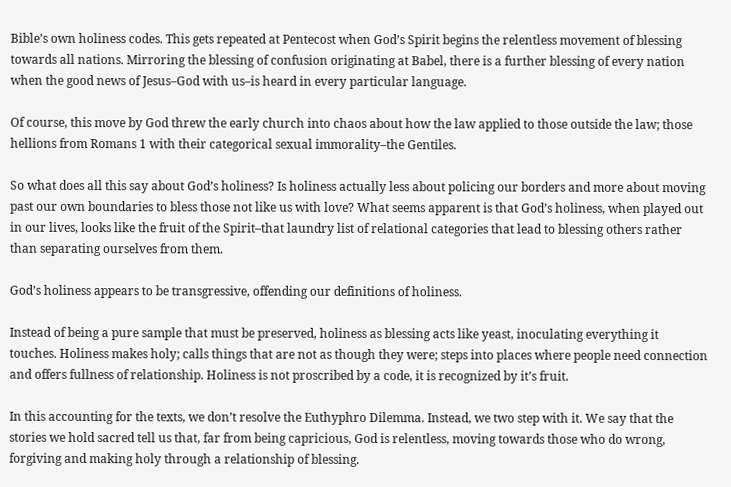Bible’s own holiness codes. This gets repeated at Pentecost when God’s Spirit begins the relentless movement of blessing towards all nations. Mirroring the blessing of confusion originating at Babel, there is a further blessing of every nation when the good news of Jesus–God with us–is heard in every particular language.

Of course, this move by God threw the early church into chaos about how the law applied to those outside the law; those hellions from Romans 1 with their categorical sexual immorality–the Gentiles.

So what does all this say about God’s holiness? Is holiness actually less about policing our borders and more about moving past our own boundaries to bless those not like us with love? What seems apparent is that God’s holiness, when played out in our lives, looks like the fruit of the Spirit–that laundry list of relational categories that lead to blessing others rather than separating ourselves from them.

God’s holiness appears to be transgressive, offending our definitions of holiness.

Instead of being a pure sample that must be preserved, holiness as blessing acts like yeast, inoculating everything it touches. Holiness makes holy; calls things that are not as though they were; steps into places where people need connection and offers fullness of relationship. Holiness is not proscribed by a code, it is recognized by it’s fruit.

In this accounting for the texts, we don’t resolve the Euthyphro Dilemma. Instead, we two step with it. We say that the stories we hold sacred tell us that, far from being capricious, God is relentless, moving towards those who do wrong, forgiving and making holy through a relationship of blessing.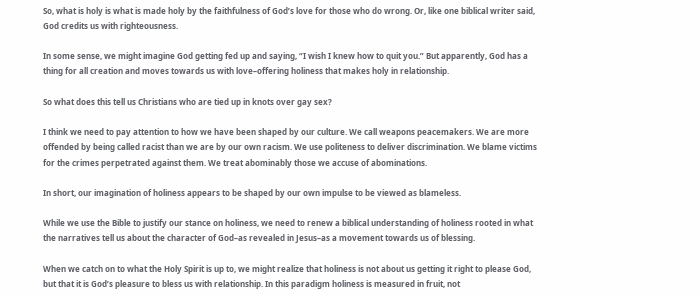So, what is holy is what is made holy by the faithfulness of God’s love for those who do wrong. Or, like one biblical writer said, God credits us with righteousness.

In some sense, we might imagine God getting fed up and saying, “I wish I knew how to quit you.” But apparently, God has a thing for all creation and moves towards us with love–offering holiness that makes holy in relationship.

So what does this tell us Christians who are tied up in knots over gay sex?

I think we need to pay attention to how we have been shaped by our culture. We call weapons peacemakers. We are more offended by being called racist than we are by our own racism. We use politeness to deliver discrimination. We blame victims for the crimes perpetrated against them. We treat abominably those we accuse of abominations.

In short, our imagination of holiness appears to be shaped by our own impulse to be viewed as blameless.

While we use the Bible to justify our stance on holiness, we need to renew a biblical understanding of holiness rooted in what the narratives tell us about the character of God–as revealed in Jesus–as a movement towards us of blessing.

When we catch on to what the Holy Spirit is up to, we might realize that holiness is not about us getting it right to please God, but that it is God’s pleasure to bless us with relationship. In this paradigm holiness is measured in fruit, not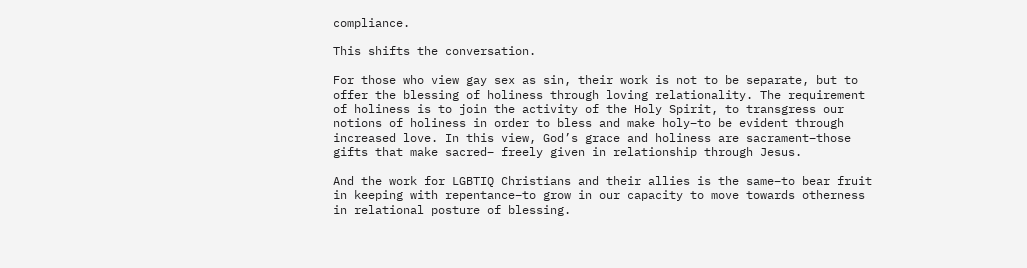compliance.

This shifts the conversation.

For those who view gay sex as sin, their work is not to be separate, but to offer the blessing of holiness through loving relationality. The requirement of holiness is to join the activity of the Holy Spirit, to transgress our notions of holiness in order to bless and make holy–to be evident through increased love. In this view, God’s grace and holiness are sacrament–those gifts that make sacred– freely given in relationship through Jesus.

And the work for LGBTIQ Christians and their allies is the same–to bear fruit in keeping with repentance–to grow in our capacity to move towards otherness in relational posture of blessing.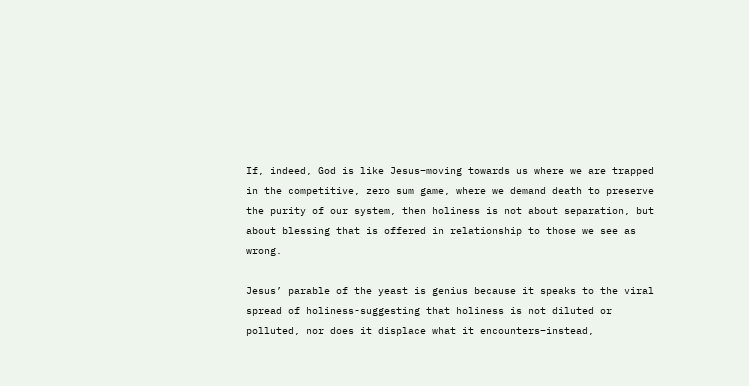If, indeed, God is like Jesus–moving towards us where we are trapped in the competitive, zero sum game, where we demand death to preserve the purity of our system, then holiness is not about separation, but about blessing that is offered in relationship to those we see as wrong.

Jesus’ parable of the yeast is genius because it speaks to the viral spread of holiness-suggesting that holiness is not diluted or polluted, nor does it displace what it encounters–instead,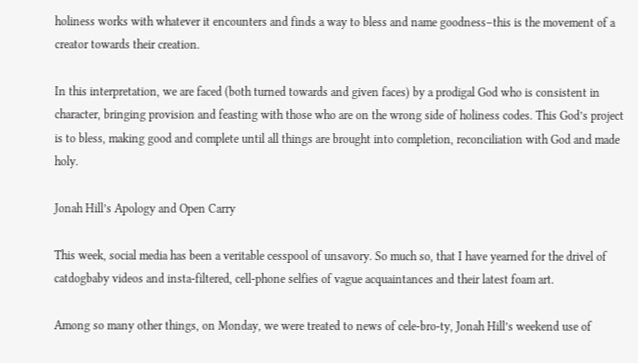holiness works with whatever it encounters and finds a way to bless and name goodness–this is the movement of a creator towards their creation.

In this interpretation, we are faced (both turned towards and given faces) by a prodigal God who is consistent in character, bringing provision and feasting with those who are on the wrong side of holiness codes. This God’s project is to bless, making good and complete until all things are brought into completion, reconciliation with God and made holy.

Jonah Hill’s Apology and Open Carry

This week, social media has been a veritable cesspool of unsavory. So much so, that I have yearned for the drivel of catdogbaby videos and insta-filtered, cell-phone selfies of vague acquaintances and their latest foam art.

Among so many other things, on Monday, we were treated to news of cele-bro-ty, Jonah Hill’s weekend use of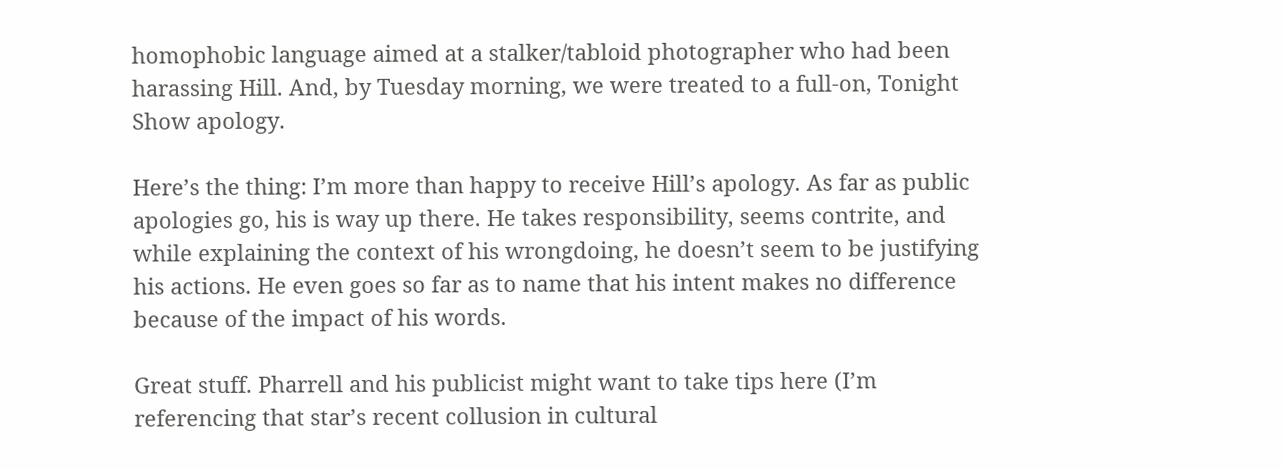homophobic language aimed at a stalker/tabloid photographer who had been harassing Hill. And, by Tuesday morning, we were treated to a full-on, Tonight Show apology.

Here’s the thing: I’m more than happy to receive Hill’s apology. As far as public apologies go, his is way up there. He takes responsibility, seems contrite, and while explaining the context of his wrongdoing, he doesn’t seem to be justifying his actions. He even goes so far as to name that his intent makes no difference because of the impact of his words.

Great stuff. Pharrell and his publicist might want to take tips here (I’m referencing that star’s recent collusion in cultural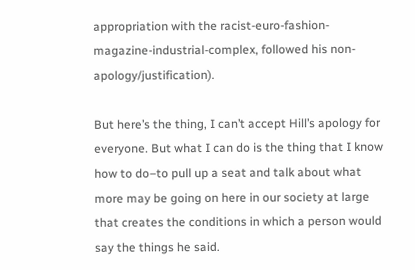appropriation with the racist-euro-fashion-magazine-industrial-complex, followed his non-apology/justification).

But here’s the thing, I can’t accept Hill’s apology for everyone. But what I can do is the thing that I know how to do–to pull up a seat and talk about what more may be going on here in our society at large that creates the conditions in which a person would say the things he said.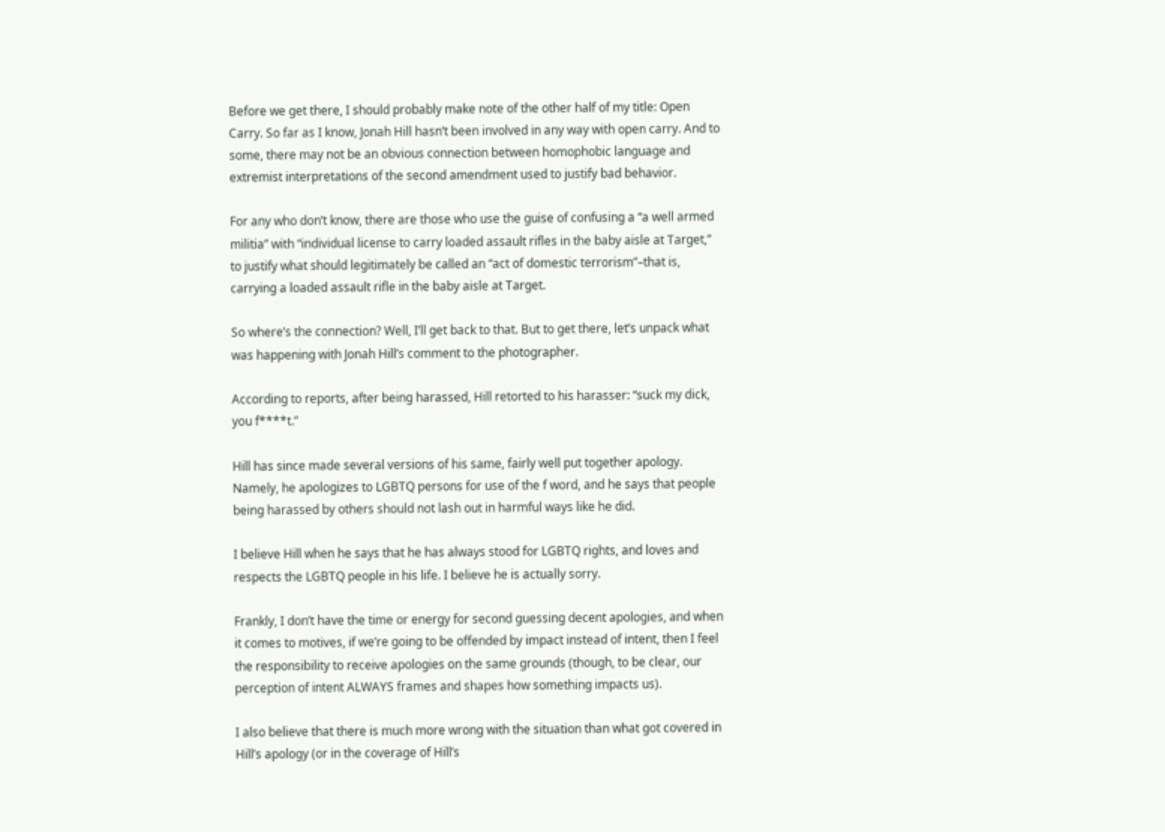Before we get there, I should probably make note of the other half of my title: Open Carry. So far as I know, Jonah Hill hasn’t been involved in any way with open carry. And to some, there may not be an obvious connection between homophobic language and extremist interpretations of the second amendment used to justify bad behavior.

For any who don’t know, there are those who use the guise of confusing a “a well armed militia” with “individual license to carry loaded assault rifles in the baby aisle at Target,” to justify what should legitimately be called an “act of domestic terrorism”–that is, carrying a loaded assault rifle in the baby aisle at Target.

So where’s the connection? Well, I’ll get back to that. But to get there, let’s unpack what was happening with Jonah Hill’s comment to the photographer.

According to reports, after being harassed, Hill retorted to his harasser: “suck my dick, you f****t.”

Hill has since made several versions of his same, fairly well put together apology. Namely, he apologizes to LGBTQ persons for use of the f word, and he says that people being harassed by others should not lash out in harmful ways like he did.

I believe Hill when he says that he has always stood for LGBTQ rights, and loves and respects the LGBTQ people in his life. I believe he is actually sorry.

Frankly, I don’t have the time or energy for second guessing decent apologies, and when it comes to motives, if we’re going to be offended by impact instead of intent, then I feel the responsibility to receive apologies on the same grounds (though, to be clear, our perception of intent ALWAYS frames and shapes how something impacts us).

I also believe that there is much more wrong with the situation than what got covered in Hill’s apology (or in the coverage of Hill’s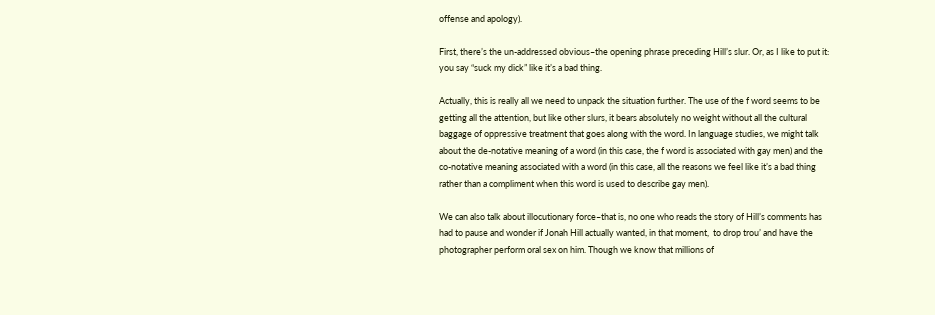offense and apology).

First, there’s the un-addressed obvious–the opening phrase preceding Hill’s slur. Or, as I like to put it: you say “suck my dick” like it’s a bad thing.

Actually, this is really all we need to unpack the situation further. The use of the f word seems to be getting all the attention, but like other slurs, it bears absolutely no weight without all the cultural baggage of oppressive treatment that goes along with the word. In language studies, we might talk about the de-notative meaning of a word (in this case, the f word is associated with gay men) and the co-notative meaning associated with a word (in this case, all the reasons we feel like it’s a bad thing rather than a compliment when this word is used to describe gay men).

We can also talk about illocutionary force–that is, no one who reads the story of Hill’s comments has had to pause and wonder if Jonah Hill actually wanted, in that moment,  to drop trou’ and have the photographer perform oral sex on him. Though we know that millions of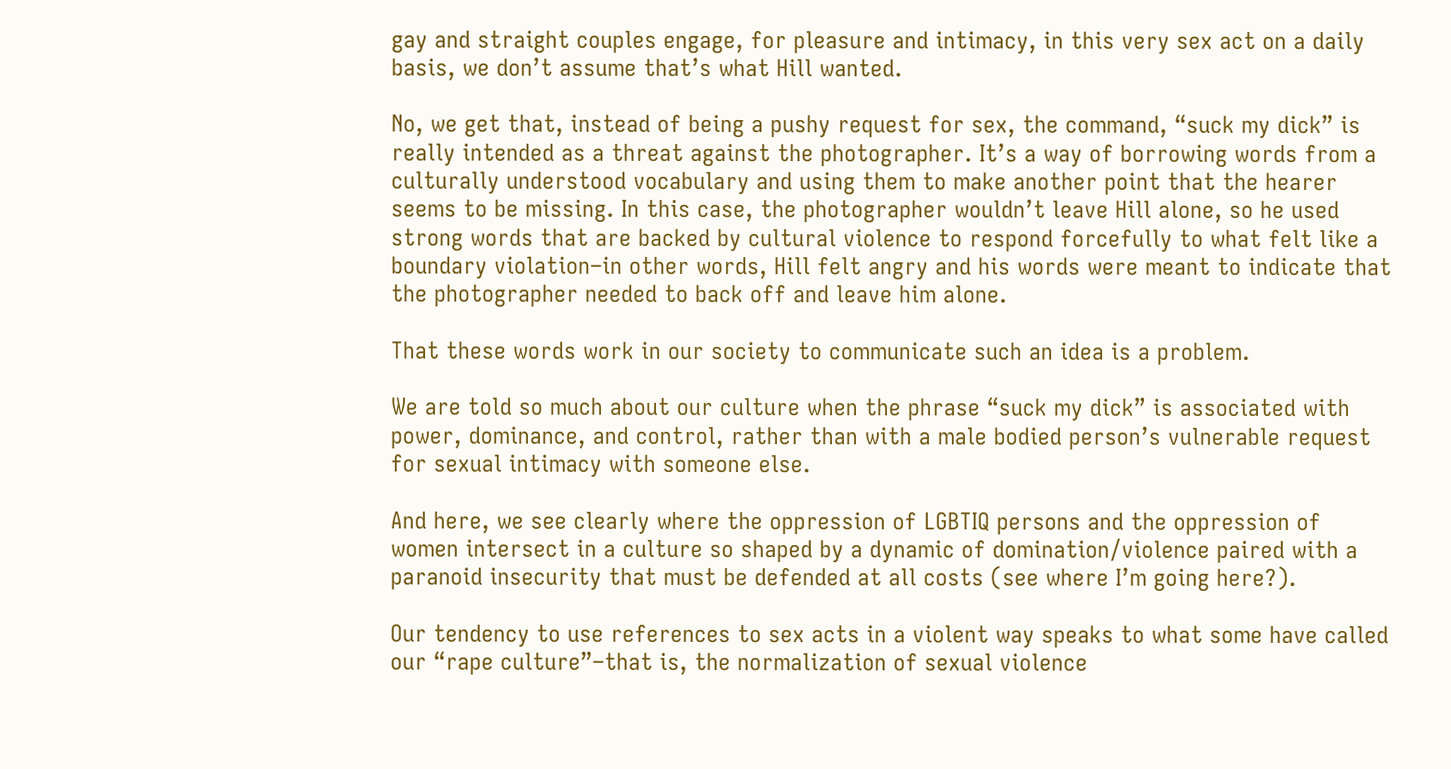gay and straight couples engage, for pleasure and intimacy, in this very sex act on a daily basis, we don’t assume that’s what Hill wanted.

No, we get that, instead of being a pushy request for sex, the command, “suck my dick” is really intended as a threat against the photographer. It’s a way of borrowing words from a culturally understood vocabulary and using them to make another point that the hearer seems to be missing. In this case, the photographer wouldn’t leave Hill alone, so he used strong words that are backed by cultural violence to respond forcefully to what felt like a boundary violation–in other words, Hill felt angry and his words were meant to indicate that the photographer needed to back off and leave him alone.

That these words work in our society to communicate such an idea is a problem.

We are told so much about our culture when the phrase “suck my dick” is associated with power, dominance, and control, rather than with a male bodied person’s vulnerable request for sexual intimacy with someone else.

And here, we see clearly where the oppression of LGBTIQ persons and the oppression of women intersect in a culture so shaped by a dynamic of domination/violence paired with a paranoid insecurity that must be defended at all costs (see where I’m going here?).

Our tendency to use references to sex acts in a violent way speaks to what some have called our “rape culture”–that is, the normalization of sexual violence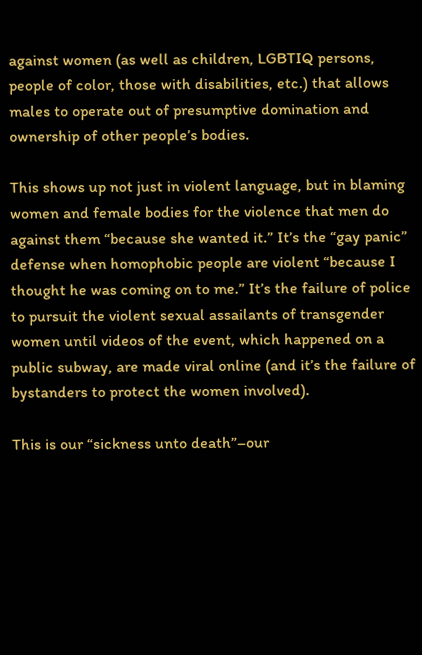against women (as well as children, LGBTIQ persons, people of color, those with disabilities, etc.) that allows males to operate out of presumptive domination and ownership of other people’s bodies.

This shows up not just in violent language, but in blaming women and female bodies for the violence that men do against them “because she wanted it.” It’s the “gay panic” defense when homophobic people are violent “because I thought he was coming on to me.” It’s the failure of police to pursuit the violent sexual assailants of transgender women until videos of the event, which happened on a public subway, are made viral online (and it’s the failure of bystanders to protect the women involved).

This is our “sickness unto death”–our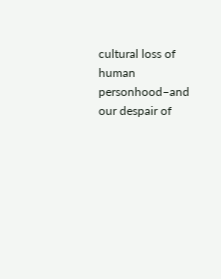cultural loss of human personhood–and our despair of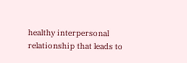healthy interpersonal relationship that leads to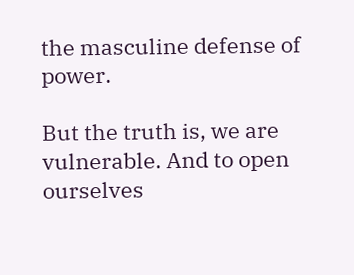the masculine defense of power.

But the truth is, we are vulnerable. And to open ourselves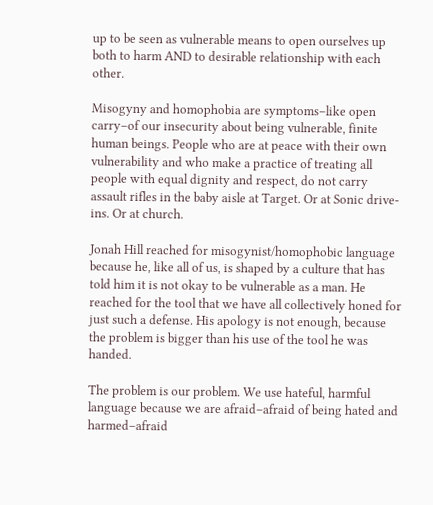up to be seen as vulnerable means to open ourselves up both to harm AND to desirable relationship with each other.

Misogyny and homophobia are symptoms–like open carry–of our insecurity about being vulnerable, finite human beings. People who are at peace with their own vulnerability and who make a practice of treating all people with equal dignity and respect, do not carry assault rifles in the baby aisle at Target. Or at Sonic drive-ins. Or at church.

Jonah Hill reached for misogynist/homophobic language because he, like all of us, is shaped by a culture that has told him it is not okay to be vulnerable as a man. He reached for the tool that we have all collectively honed for just such a defense. His apology is not enough, because the problem is bigger than his use of the tool he was handed.

The problem is our problem. We use hateful, harmful language because we are afraid–afraid of being hated and harmed–afraid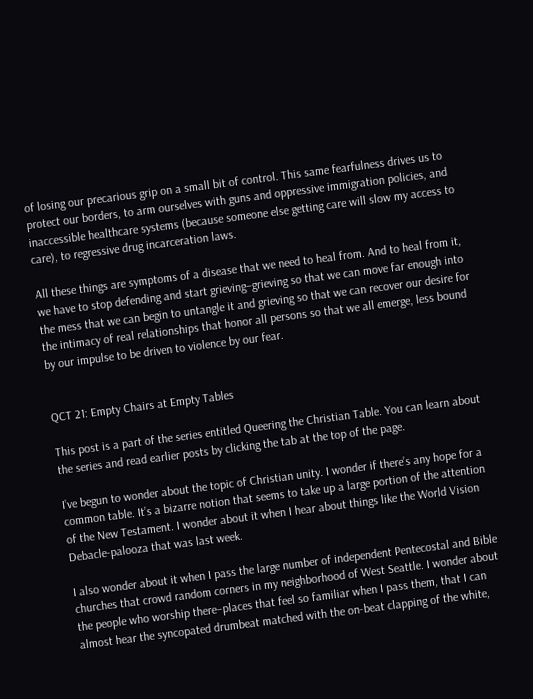of losing our precarious grip on a small bit of control. This same fearfulness drives us to protect our borders, to arm ourselves with guns and oppressive immigration policies, and inaccessible healthcare systems (because someone else getting care will slow my access to care), to regressive drug incarceration laws.

All these things are symptoms of a disease that we need to heal from. And to heal from it, we have to stop defending and start grieving–grieving so that we can move far enough into the mess that we can begin to untangle it and grieving so that we can recover our desire for the intimacy of real relationships that honor all persons so that we all emerge, less bound by our impulse to be driven to violence by our fear.


QCT 21: Empty Chairs at Empty Tables

This post is a part of the series entitled Queering the Christian Table. You can learn about the series and read earlier posts by clicking the tab at the top of the page.

I’ve begun to wonder about the topic of Christian unity. I wonder if there’s any hope for a common table. It’s a bizarre notion that seems to take up a large portion of the attention of the New Testament. I wonder about it when I hear about things like the World Vision Debacle-palooza that was last week.

I also wonder about it when I pass the large number of independent Pentecostal and Bible churches that crowd random corners in my neighborhood of West Seattle. I wonder about the people who worship there–places that feel so familiar when I pass them, that I can almost hear the syncopated drumbeat matched with the on-beat clapping of the white,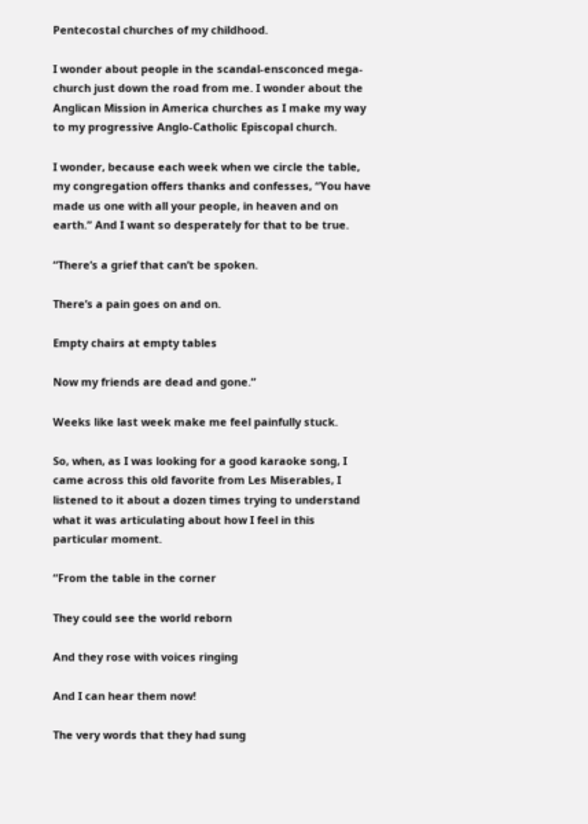Pentecostal churches of my childhood.

I wonder about people in the scandal-ensconced mega-church just down the road from me. I wonder about the Anglican Mission in America churches as I make my way to my progressive Anglo-Catholic Episcopal church.

I wonder, because each week when we circle the table, my congregation offers thanks and confesses, “You have made us one with all your people, in heaven and on earth.” And I want so desperately for that to be true.

“There’s a grief that can’t be spoken.

There’s a pain goes on and on.

Empty chairs at empty tables

Now my friends are dead and gone.”

Weeks like last week make me feel painfully stuck.

So, when, as I was looking for a good karaoke song, I came across this old favorite from Les Miserables, I listened to it about a dozen times trying to understand what it was articulating about how I feel in this particular moment.

“From the table in the corner

They could see the world reborn

And they rose with voices ringing

And I can hear them now!

The very words that they had sung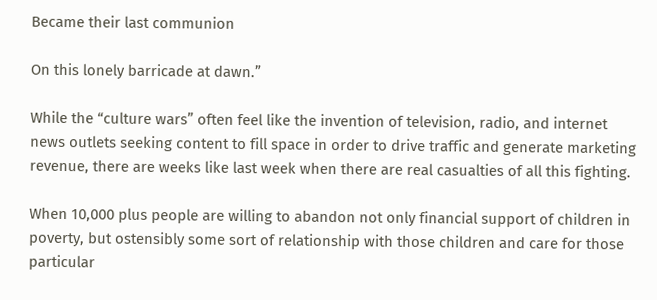Became their last communion

On this lonely barricade at dawn.”

While the “culture wars” often feel like the invention of television, radio, and internet news outlets seeking content to fill space in order to drive traffic and generate marketing revenue, there are weeks like last week when there are real casualties of all this fighting.

When 10,000 plus people are willing to abandon not only financial support of children in poverty, but ostensibly some sort of relationship with those children and care for those particular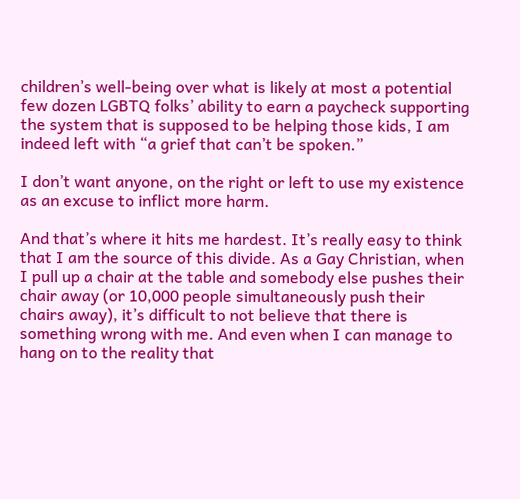children’s well-being over what is likely at most a potential few dozen LGBTQ folks’ ability to earn a paycheck supporting the system that is supposed to be helping those kids, I am indeed left with “a grief that can’t be spoken.”

I don’t want anyone, on the right or left to use my existence as an excuse to inflict more harm.

And that’s where it hits me hardest. It’s really easy to think that I am the source of this divide. As a Gay Christian, when I pull up a chair at the table and somebody else pushes their chair away (or 10,000 people simultaneously push their chairs away), it’s difficult to not believe that there is something wrong with me. And even when I can manage to hang on to the reality that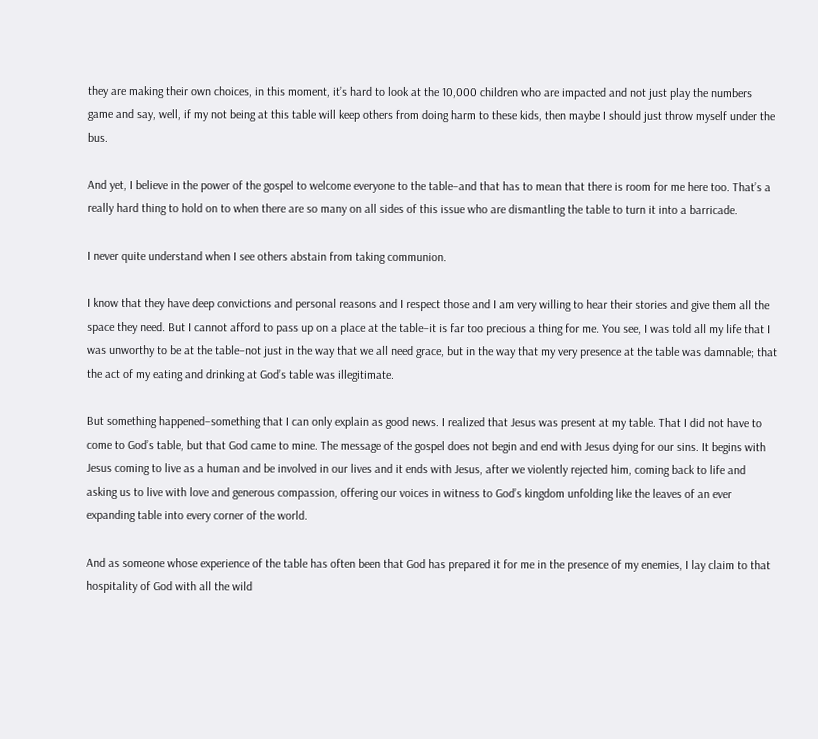they are making their own choices, in this moment, it’s hard to look at the 10,000 children who are impacted and not just play the numbers game and say, well, if my not being at this table will keep others from doing harm to these kids, then maybe I should just throw myself under the bus.

And yet, I believe in the power of the gospel to welcome everyone to the table–and that has to mean that there is room for me here too. That’s a really hard thing to hold on to when there are so many on all sides of this issue who are dismantling the table to turn it into a barricade.

I never quite understand when I see others abstain from taking communion.

I know that they have deep convictions and personal reasons and I respect those and I am very willing to hear their stories and give them all the space they need. But I cannot afford to pass up on a place at the table–it is far too precious a thing for me. You see, I was told all my life that I was unworthy to be at the table–not just in the way that we all need grace, but in the way that my very presence at the table was damnable; that the act of my eating and drinking at God’s table was illegitimate.

But something happened–something that I can only explain as good news. I realized that Jesus was present at my table. That I did not have to come to God’s table, but that God came to mine. The message of the gospel does not begin and end with Jesus dying for our sins. It begins with Jesus coming to live as a human and be involved in our lives and it ends with Jesus, after we violently rejected him, coming back to life and asking us to live with love and generous compassion, offering our voices in witness to God’s kingdom unfolding like the leaves of an ever expanding table into every corner of the world.

And as someone whose experience of the table has often been that God has prepared it for me in the presence of my enemies, I lay claim to that hospitality of God with all the wild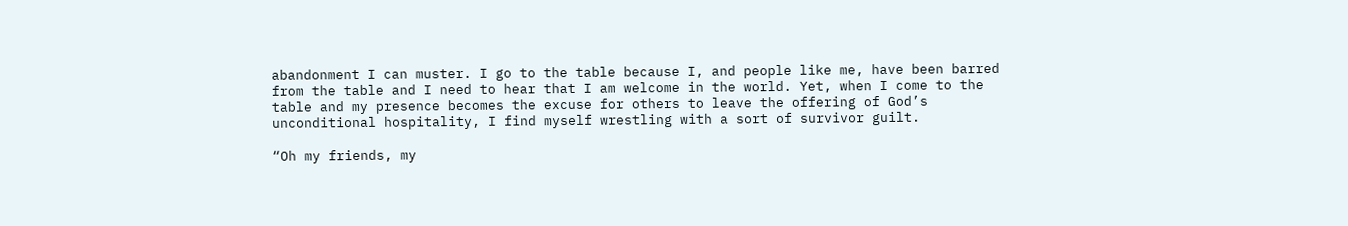abandonment I can muster. I go to the table because I, and people like me, have been barred from the table and I need to hear that I am welcome in the world. Yet, when I come to the table and my presence becomes the excuse for others to leave the offering of God’s unconditional hospitality, I find myself wrestling with a sort of survivor guilt.

“Oh my friends, my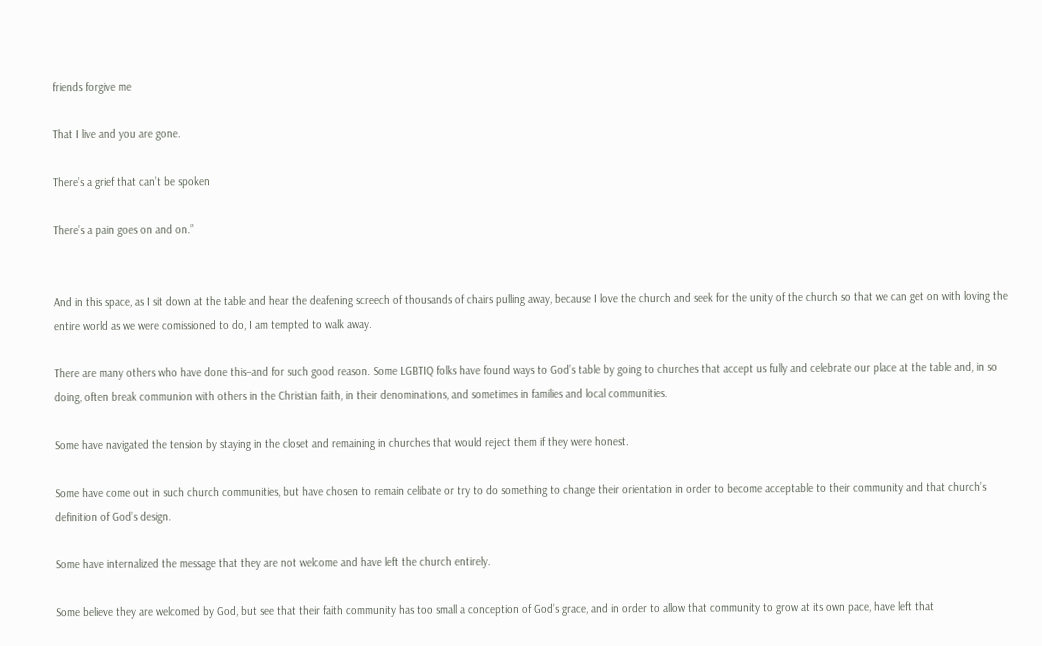friends forgive me

That I live and you are gone.

There’s a grief that can’t be spoken

There’s a pain goes on and on.”


And in this space, as I sit down at the table and hear the deafening screech of thousands of chairs pulling away, because I love the church and seek for the unity of the church so that we can get on with loving the entire world as we were comissioned to do, I am tempted to walk away.

There are many others who have done this–and for such good reason. Some LGBTIQ folks have found ways to God’s table by going to churches that accept us fully and celebrate our place at the table and, in so doing, often break communion with others in the Christian faith, in their denominations, and sometimes in families and local communities.

Some have navigated the tension by staying in the closet and remaining in churches that would reject them if they were honest.

Some have come out in such church communities, but have chosen to remain celibate or try to do something to change their orientation in order to become acceptable to their community and that church’s definition of God’s design.

Some have internalized the message that they are not welcome and have left the church entirely.

Some believe they are welcomed by God, but see that their faith community has too small a conception of God’s grace, and in order to allow that community to grow at its own pace, have left that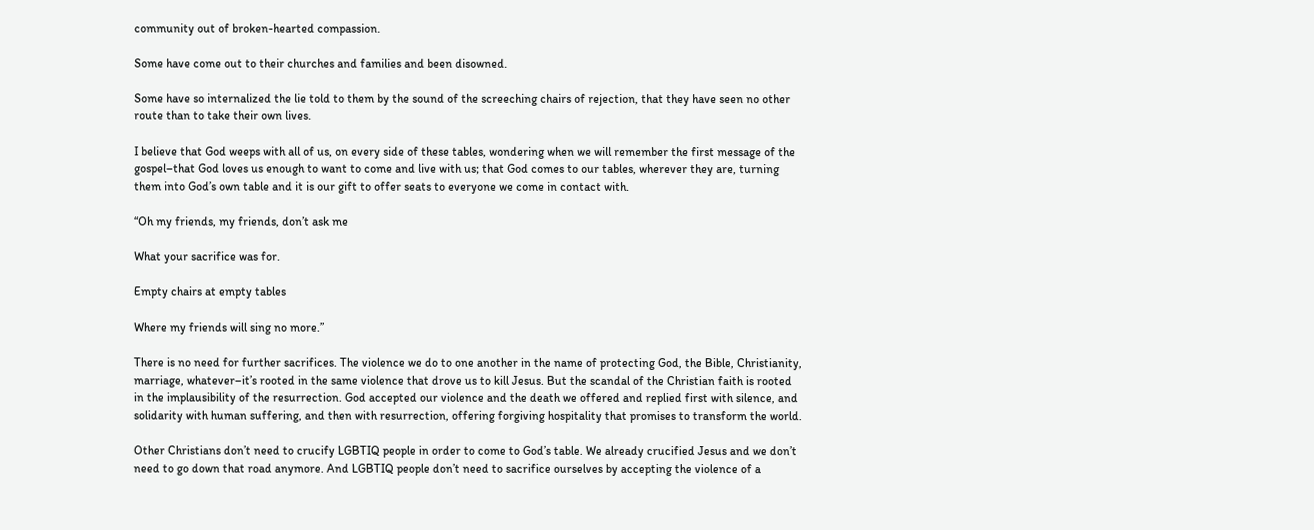community out of broken-hearted compassion.

Some have come out to their churches and families and been disowned.

Some have so internalized the lie told to them by the sound of the screeching chairs of rejection, that they have seen no other route than to take their own lives.

I believe that God weeps with all of us, on every side of these tables, wondering when we will remember the first message of the gospel–that God loves us enough to want to come and live with us; that God comes to our tables, wherever they are, turning them into God’s own table and it is our gift to offer seats to everyone we come in contact with.

“Oh my friends, my friends, don’t ask me

What your sacrifice was for.

Empty chairs at empty tables

Where my friends will sing no more.”

There is no need for further sacrifices. The violence we do to one another in the name of protecting God, the Bible, Christianity, marriage, whatever–it’s rooted in the same violence that drove us to kill Jesus. But the scandal of the Christian faith is rooted in the implausibility of the resurrection. God accepted our violence and the death we offered and replied first with silence, and solidarity with human suffering, and then with resurrection, offering forgiving hospitality that promises to transform the world.

Other Christians don’t need to crucify LGBTIQ people in order to come to God’s table. We already crucified Jesus and we don’t need to go down that road anymore. And LGBTIQ people don’t need to sacrifice ourselves by accepting the violence of a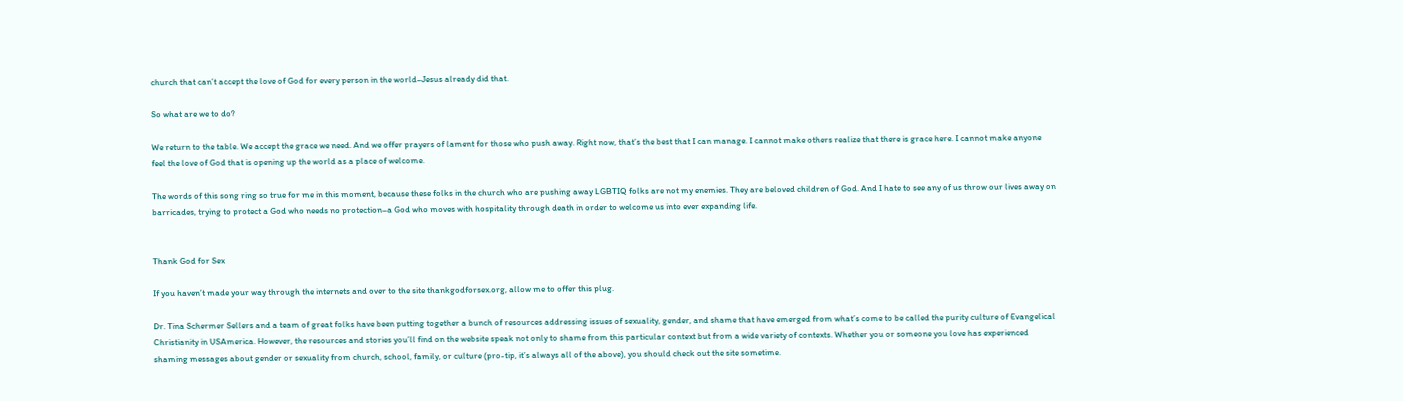church that can’t accept the love of God for every person in the world–Jesus already did that.

So what are we to do?

We return to the table. We accept the grace we need. And we offer prayers of lament for those who push away. Right now, that’s the best that I can manage. I cannot make others realize that there is grace here. I cannot make anyone feel the love of God that is opening up the world as a place of welcome.

The words of this song ring so true for me in this moment, because these folks in the church who are pushing away LGBTIQ folks are not my enemies. They are beloved children of God. And I hate to see any of us throw our lives away on barricades, trying to protect a God who needs no protection–a God who moves with hospitality through death in order to welcome us into ever expanding life.


Thank God for Sex

If you haven’t made your way through the internets and over to the site thankgodforsex.org, allow me to offer this plug.

Dr. Tina Schermer Sellers and a team of great folks have been putting together a bunch of resources addressing issues of sexuality, gender, and shame that have emerged from what’s come to be called the purity culture of Evangelical Christianity in USAmerica. However, the resources and stories you’ll find on the website speak not only to shame from this particular context but from a wide variety of contexts. Whether you or someone you love has experienced shaming messages about gender or sexuality from church, school, family, or culture (pro-tip, it’s always all of the above), you should check out the site sometime.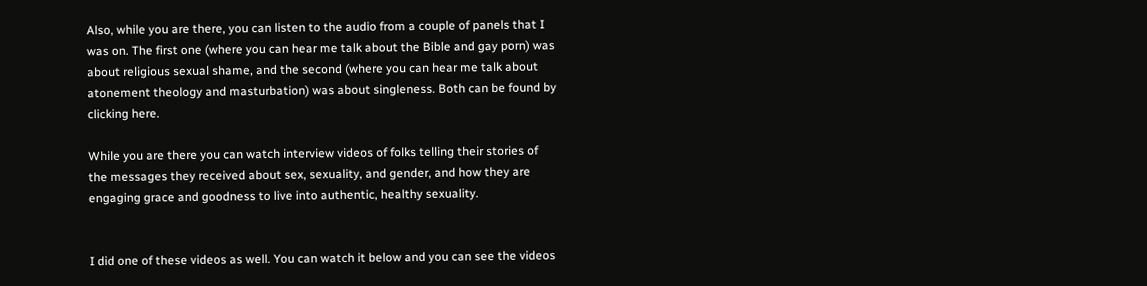Also, while you are there, you can listen to the audio from a couple of panels that I was on. The first one (where you can hear me talk about the Bible and gay porn) was about religious sexual shame, and the second (where you can hear me talk about atonement theology and masturbation) was about singleness. Both can be found by clicking here.

While you are there you can watch interview videos of folks telling their stories of the messages they received about sex, sexuality, and gender, and how they are engaging grace and goodness to live into authentic, healthy sexuality.


I did one of these videos as well. You can watch it below and you can see the videos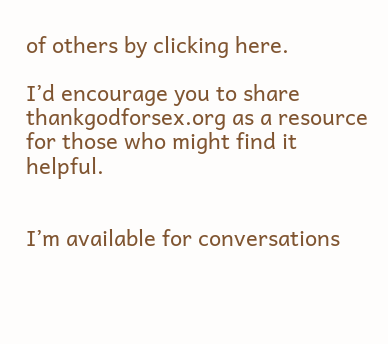of others by clicking here.

I’d encourage you to share thankgodforsex.org as a resource for those who might find it helpful.


I’m available for conversations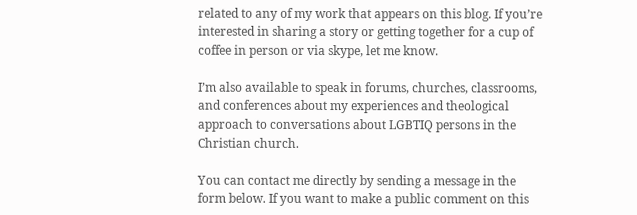related to any of my work that appears on this blog. If you’re interested in sharing a story or getting together for a cup of coffee in person or via skype, let me know.

I’m also available to speak in forums, churches, classrooms, and conferences about my experiences and theological approach to conversations about LGBTIQ persons in the Christian church.

You can contact me directly by sending a message in the form below. If you want to make a public comment on this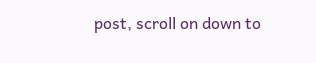post, scroll on down to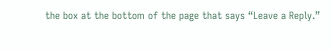the box at the bottom of the page that says “Leave a Reply.”